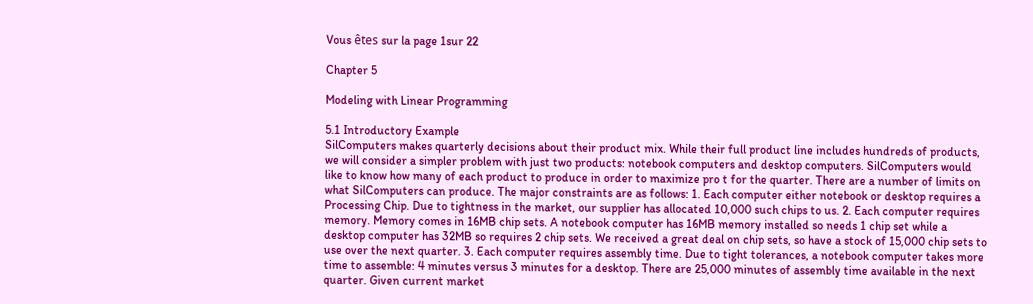Vous êtes sur la page 1sur 22

Chapter 5

Modeling with Linear Programming

5.1 Introductory Example
SilComputers makes quarterly decisions about their product mix. While their full product line includes hundreds of products, we will consider a simpler problem with just two products: notebook computers and desktop computers. SilComputers would like to know how many of each product to produce in order to maximize pro t for the quarter. There are a number of limits on what SilComputers can produce. The major constraints are as follows: 1. Each computer either notebook or desktop requires a Processing Chip. Due to tightness in the market, our supplier has allocated 10,000 such chips to us. 2. Each computer requires memory. Memory comes in 16MB chip sets. A notebook computer has 16MB memory installed so needs 1 chip set while a desktop computer has 32MB so requires 2 chip sets. We received a great deal on chip sets, so have a stock of 15,000 chip sets to use over the next quarter. 3. Each computer requires assembly time. Due to tight tolerances, a notebook computer takes more time to assemble: 4 minutes versus 3 minutes for a desktop. There are 25,000 minutes of assembly time available in the next quarter. Given current market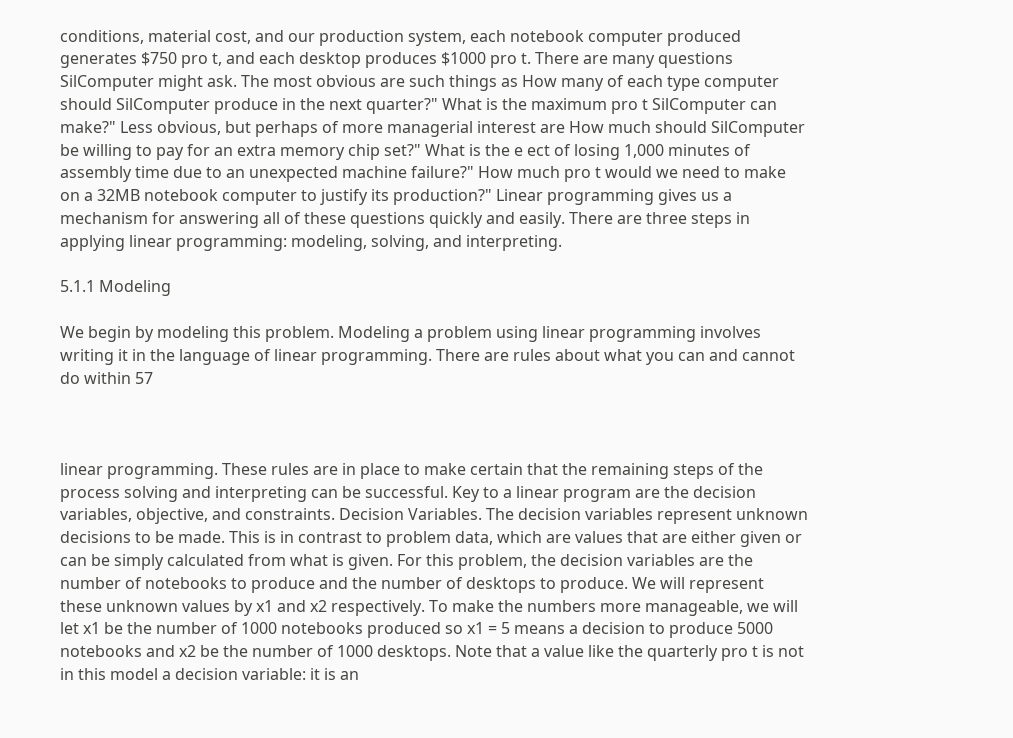conditions, material cost, and our production system, each notebook computer produced generates $750 pro t, and each desktop produces $1000 pro t. There are many questions SilComputer might ask. The most obvious are such things as How many of each type computer should SilComputer produce in the next quarter?" What is the maximum pro t SilComputer can make?" Less obvious, but perhaps of more managerial interest are How much should SilComputer be willing to pay for an extra memory chip set?" What is the e ect of losing 1,000 minutes of assembly time due to an unexpected machine failure?" How much pro t would we need to make on a 32MB notebook computer to justify its production?" Linear programming gives us a mechanism for answering all of these questions quickly and easily. There are three steps in applying linear programming: modeling, solving, and interpreting.

5.1.1 Modeling

We begin by modeling this problem. Modeling a problem using linear programming involves writing it in the language of linear programming. There are rules about what you can and cannot do within 57



linear programming. These rules are in place to make certain that the remaining steps of the process solving and interpreting can be successful. Key to a linear program are the decision variables, objective, and constraints. Decision Variables. The decision variables represent unknown decisions to be made. This is in contrast to problem data, which are values that are either given or can be simply calculated from what is given. For this problem, the decision variables are the number of notebooks to produce and the number of desktops to produce. We will represent these unknown values by x1 and x2 respectively. To make the numbers more manageable, we will let x1 be the number of 1000 notebooks produced so x1 = 5 means a decision to produce 5000 notebooks and x2 be the number of 1000 desktops. Note that a value like the quarterly pro t is not in this model a decision variable: it is an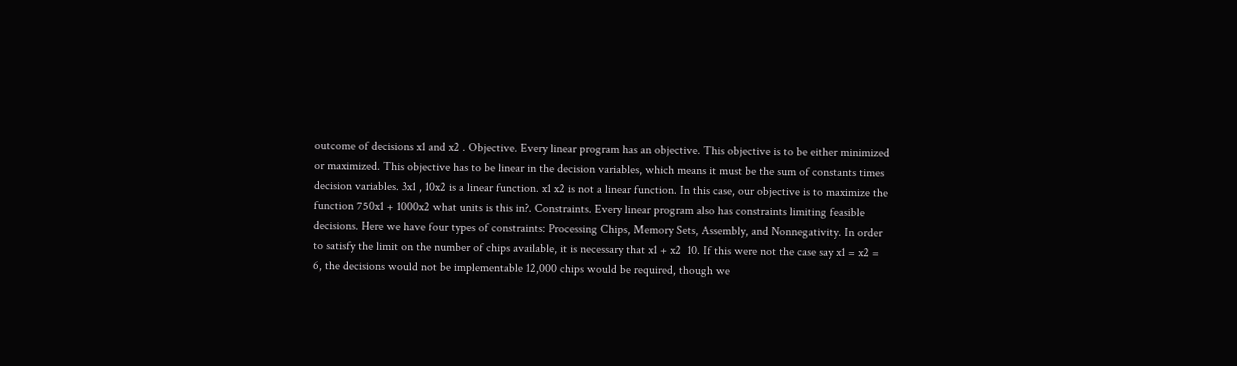outcome of decisions x1 and x2 . Objective. Every linear program has an objective. This objective is to be either minimized or maximized. This objective has to be linear in the decision variables, which means it must be the sum of constants times decision variables. 3x1 , 10x2 is a linear function. x1 x2 is not a linear function. In this case, our objective is to maximize the function 750x1 + 1000x2 what units is this in?. Constraints. Every linear program also has constraints limiting feasible decisions. Here we have four types of constraints: Processing Chips, Memory Sets, Assembly, and Nonnegativity. In order to satisfy the limit on the number of chips available, it is necessary that x1 + x2  10. If this were not the case say x1 = x2 = 6, the decisions would not be implementable 12,000 chips would be required, though we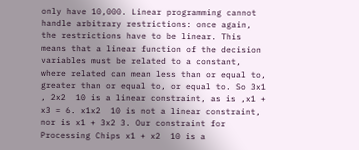only have 10,000. Linear programming cannot handle arbitrary restrictions: once again, the restrictions have to be linear. This means that a linear function of the decision variables must be related to a constant, where related can mean less than or equal to, greater than or equal to, or equal to. So 3x1 , 2x2  10 is a linear constraint, as is ,x1 + x3 = 6. x1x2  10 is not a linear constraint, nor is x1 + 3x2 3. Our constraint for Processing Chips x1 + x2  10 is a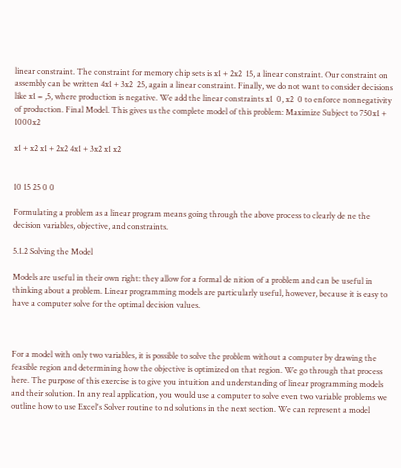linear constraint. The constraint for memory chip sets is x1 + 2x2  15, a linear constraint. Our constraint on assembly can be written 4x1 + 3x2  25, again a linear constraint. Finally, we do not want to consider decisions like x1 = ,5, where production is negative. We add the linear constraints x1  0, x2  0 to enforce nonnegativity of production. Final Model. This gives us the complete model of this problem: Maximize Subject to 750x1 + 1000x2

x1 + x2 x1 + 2x2 4x1 + 3x2 x1 x2


10 15 25 0 0

Formulating a problem as a linear program means going through the above process to clearly de ne the decision variables, objective, and constraints.

5.1.2 Solving the Model

Models are useful in their own right: they allow for a formal de nition of a problem and can be useful in thinking about a problem. Linear programming models are particularly useful, however, because it is easy to have a computer solve for the optimal decision values.



For a model with only two variables, it is possible to solve the problem without a computer by drawing the feasible region and determining how the objective is optimized on that region. We go through that process here. The purpose of this exercise is to give you intuition and understanding of linear programming models and their solution. In any real application, you would use a computer to solve even two variable problems we outline how to use Excel's Solver routine to nd solutions in the next section. We can represent a model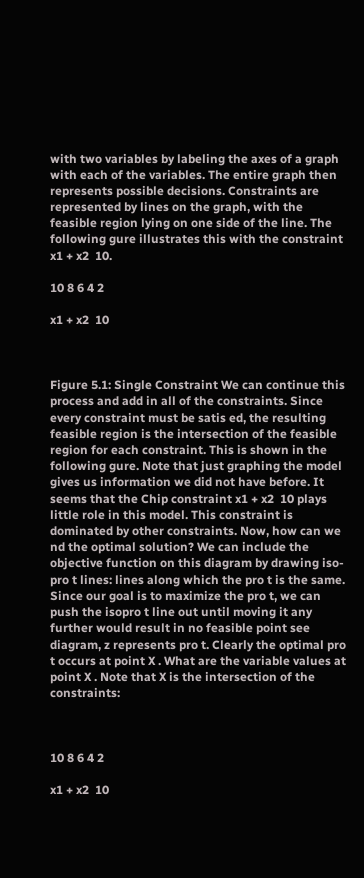with two variables by labeling the axes of a graph with each of the variables. The entire graph then represents possible decisions. Constraints are represented by lines on the graph, with the feasible region lying on one side of the line. The following gure illustrates this with the constraint x1 + x2  10.

10 8 6 4 2

x1 + x2  10



Figure 5.1: Single Constraint We can continue this process and add in all of the constraints. Since every constraint must be satis ed, the resulting feasible region is the intersection of the feasible region for each constraint. This is shown in the following gure. Note that just graphing the model gives us information we did not have before. It seems that the Chip constraint x1 + x2  10 plays little role in this model. This constraint is dominated by other constraints. Now, how can we nd the optimal solution? We can include the objective function on this diagram by drawing iso-pro t lines: lines along which the pro t is the same. Since our goal is to maximize the pro t, we can push the isopro t line out until moving it any further would result in no feasible point see diagram, z represents pro t. Clearly the optimal pro t occurs at point X . What are the variable values at point X . Note that X is the intersection of the constraints:



10 8 6 4 2

x1 + x2  10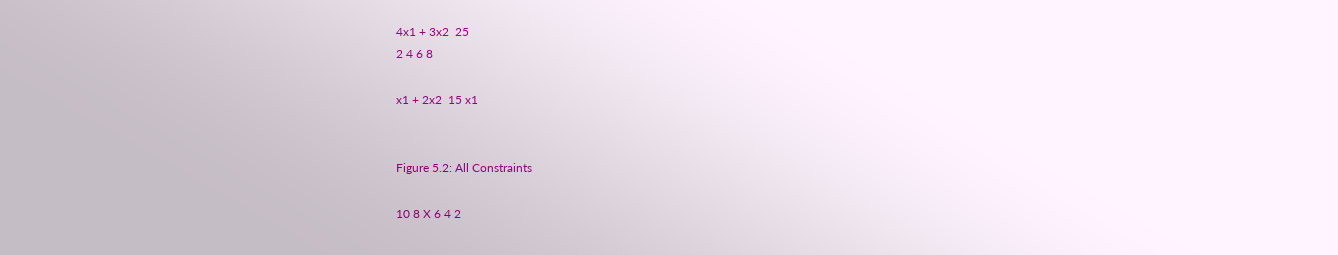4x1 + 3x2  25
2 4 6 8

x1 + 2x2  15 x1


Figure 5.2: All Constraints

10 8 X 6 4 2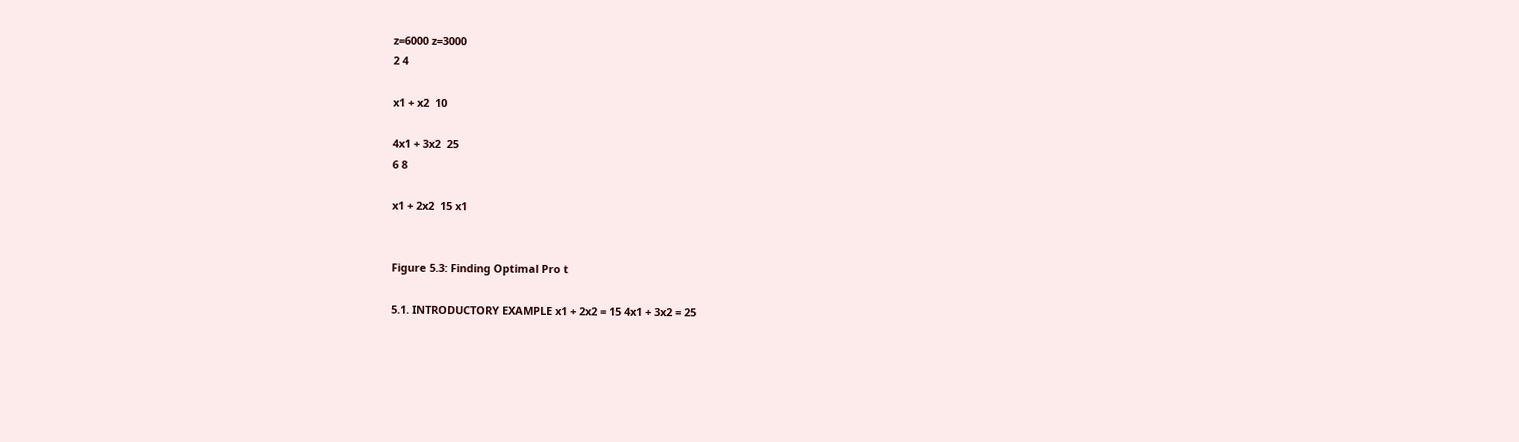z=6000 z=3000
2 4

x1 + x2  10

4x1 + 3x2  25
6 8

x1 + 2x2  15 x1


Figure 5.3: Finding Optimal Pro t

5.1. INTRODUCTORY EXAMPLE x1 + 2x2 = 15 4x1 + 3x2 = 25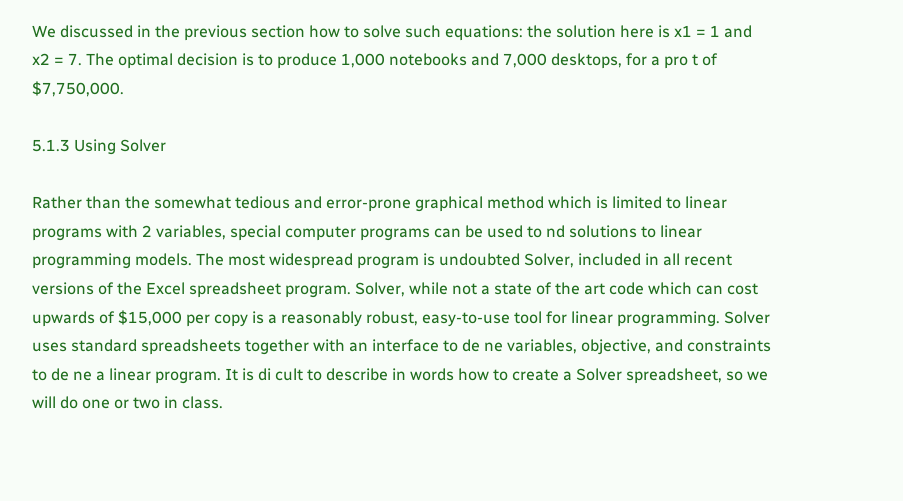We discussed in the previous section how to solve such equations: the solution here is x1 = 1 and x2 = 7. The optimal decision is to produce 1,000 notebooks and 7,000 desktops, for a pro t of $7,750,000.

5.1.3 Using Solver

Rather than the somewhat tedious and error-prone graphical method which is limited to linear programs with 2 variables, special computer programs can be used to nd solutions to linear programming models. The most widespread program is undoubted Solver, included in all recent versions of the Excel spreadsheet program. Solver, while not a state of the art code which can cost upwards of $15,000 per copy is a reasonably robust, easy-to-use tool for linear programming. Solver uses standard spreadsheets together with an interface to de ne variables, objective, and constraints to de ne a linear program. It is di cult to describe in words how to create a Solver spreadsheet, so we will do one or two in class.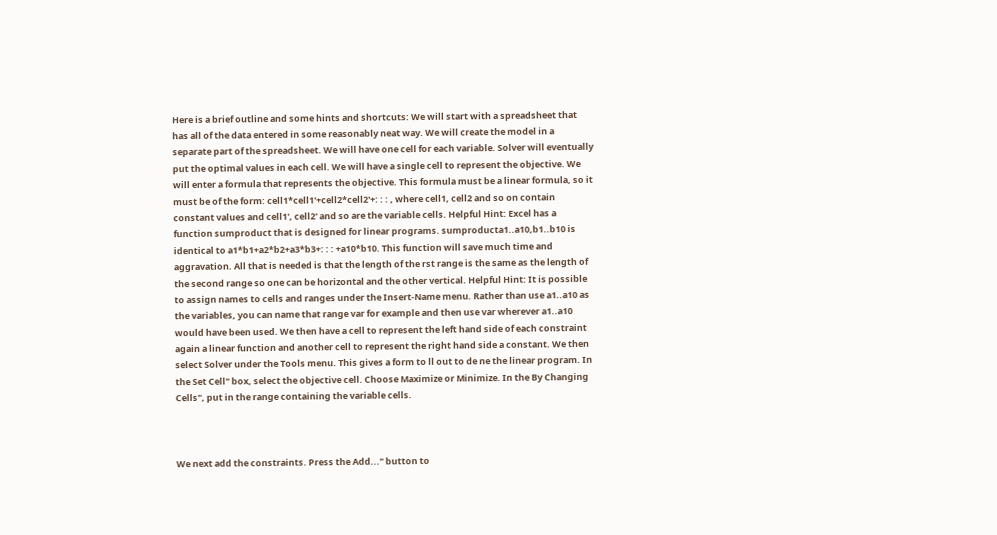Here is a brief outline and some hints and shortcuts: We will start with a spreadsheet that has all of the data entered in some reasonably neat way. We will create the model in a separate part of the spreadsheet. We will have one cell for each variable. Solver will eventually put the optimal values in each cell. We will have a single cell to represent the objective. We will enter a formula that represents the objective. This formula must be a linear formula, so it must be of the form: cell1*cell1'+cell2*cell2'+: : : , where cell1, cell2 and so on contain constant values and cell1', cell2' and so are the variable cells. Helpful Hint: Excel has a function sumproduct that is designed for linear programs. sumproducta1..a10,b1..b10 is identical to a1*b1+a2*b2+a3*b3+: : : +a10*b10. This function will save much time and aggravation. All that is needed is that the length of the rst range is the same as the length of the second range so one can be horizontal and the other vertical. Helpful Hint: It is possible to assign names to cells and ranges under the Insert-Name menu. Rather than use a1..a10 as the variables, you can name that range var for example and then use var wherever a1..a10 would have been used. We then have a cell to represent the left hand side of each constraint again a linear function and another cell to represent the right hand side a constant. We then select Solver under the Tools menu. This gives a form to ll out to de ne the linear program. In the Set Cell" box, select the objective cell. Choose Maximize or Minimize. In the By Changing Cells", put in the range containing the variable cells.



We next add the constraints. Press the Add..." button to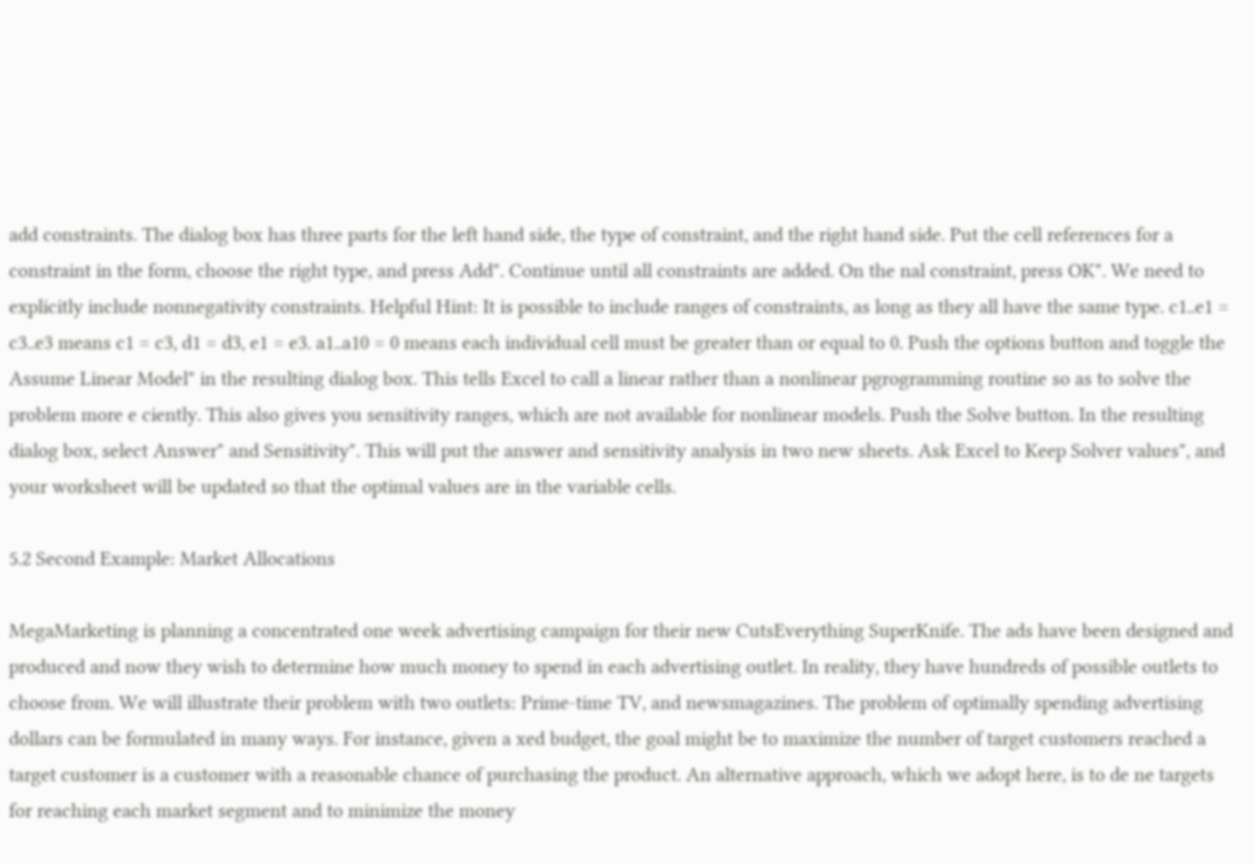add constraints. The dialog box has three parts for the left hand side, the type of constraint, and the right hand side. Put the cell references for a constraint in the form, choose the right type, and press Add". Continue until all constraints are added. On the nal constraint, press OK". We need to explicitly include nonnegativity constraints. Helpful Hint: It is possible to include ranges of constraints, as long as they all have the same type. c1..e1 = c3..e3 means c1 = c3, d1 = d3, e1 = e3. a1..a10 = 0 means each individual cell must be greater than or equal to 0. Push the options button and toggle the Assume Linear Model" in the resulting dialog box. This tells Excel to call a linear rather than a nonlinear pgrogramming routine so as to solve the problem more e ciently. This also gives you sensitivity ranges, which are not available for nonlinear models. Push the Solve button. In the resulting dialog box, select Answer" and Sensitivity". This will put the answer and sensitivity analysis in two new sheets. Ask Excel to Keep Solver values", and your worksheet will be updated so that the optimal values are in the variable cells.

5.2 Second Example: Market Allocations

MegaMarketing is planning a concentrated one week advertising campaign for their new CutsEverything SuperKnife. The ads have been designed and produced and now they wish to determine how much money to spend in each advertising outlet. In reality, they have hundreds of possible outlets to choose from. We will illustrate their problem with two outlets: Prime-time TV, and newsmagazines. The problem of optimally spending advertising dollars can be formulated in many ways. For instance, given a xed budget, the goal might be to maximize the number of target customers reached a target customer is a customer with a reasonable chance of purchasing the product. An alternative approach, which we adopt here, is to de ne targets for reaching each market segment and to minimize the money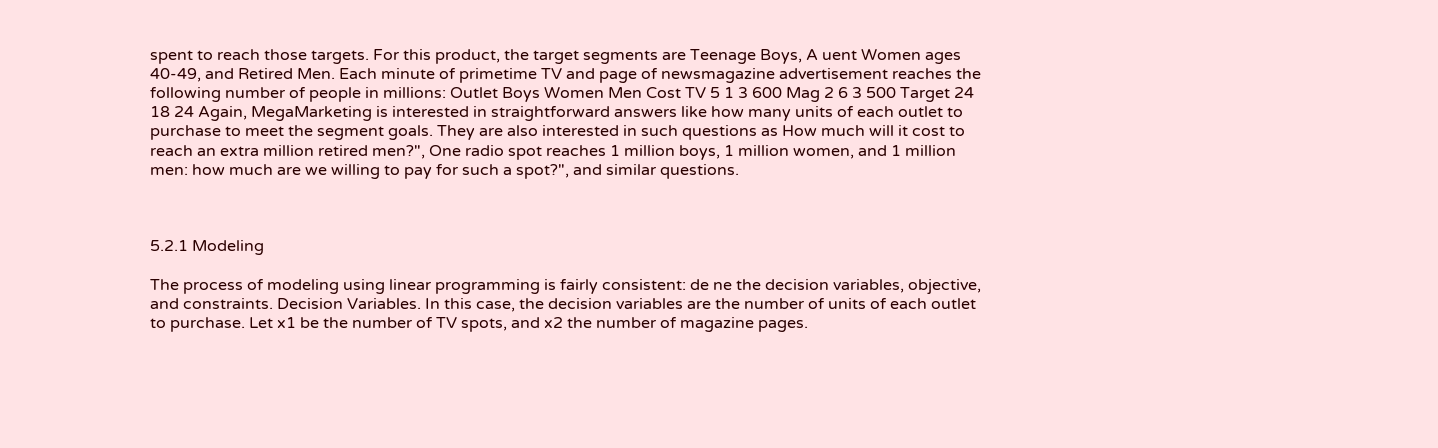spent to reach those targets. For this product, the target segments are Teenage Boys, A uent Women ages 40-49, and Retired Men. Each minute of primetime TV and page of newsmagazine advertisement reaches the following number of people in millions: Outlet Boys Women Men Cost TV 5 1 3 600 Mag 2 6 3 500 Target 24 18 24 Again, MegaMarketing is interested in straightforward answers like how many units of each outlet to purchase to meet the segment goals. They are also interested in such questions as How much will it cost to reach an extra million retired men?", One radio spot reaches 1 million boys, 1 million women, and 1 million men: how much are we willing to pay for such a spot?", and similar questions.



5.2.1 Modeling

The process of modeling using linear programming is fairly consistent: de ne the decision variables, objective, and constraints. Decision Variables. In this case, the decision variables are the number of units of each outlet to purchase. Let x1 be the number of TV spots, and x2 the number of magazine pages.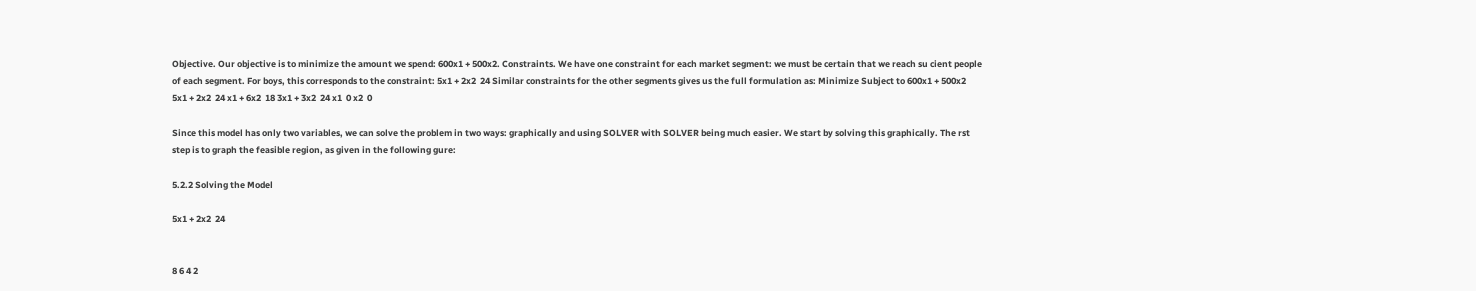Objective. Our objective is to minimize the amount we spend: 600x1 + 500x2. Constraints. We have one constraint for each market segment: we must be certain that we reach su cient people of each segment. For boys, this corresponds to the constraint: 5x1 + 2x2  24 Similar constraints for the other segments gives us the full formulation as: Minimize Subject to 600x1 + 500x2 5x1 + 2x2  24 x1 + 6x2  18 3x1 + 3x2  24 x1  0 x2  0

Since this model has only two variables, we can solve the problem in two ways: graphically and using SOLVER with SOLVER being much easier. We start by solving this graphically. The rst step is to graph the feasible region, as given in the following gure:

5.2.2 Solving the Model

5x1 + 2x2  24


8 6 4 2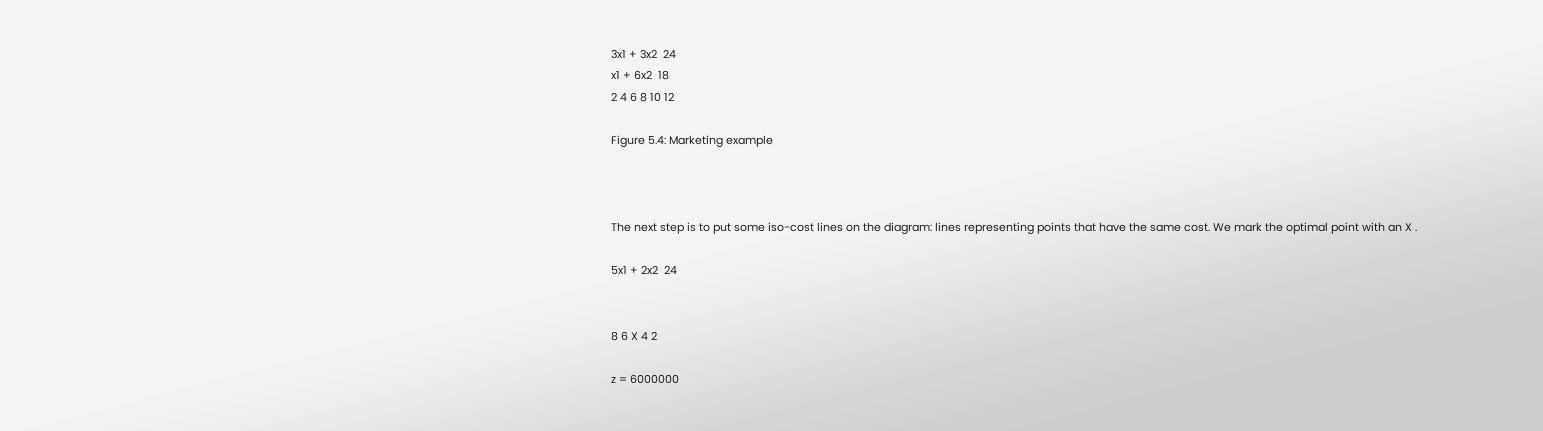3x1 + 3x2  24
x1 + 6x2  18
2 4 6 8 10 12

Figure 5.4: Marketing example



The next step is to put some iso-cost lines on the diagram: lines representing points that have the same cost. We mark the optimal point with an X .

5x1 + 2x2  24


8 6 X 4 2

z = 6000000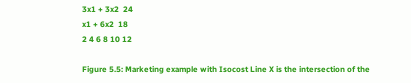3x1 + 3x2  24
x1 + 6x2  18
2 4 6 8 10 12

Figure 5.5: Marketing example with Isocost Line X is the intersection of the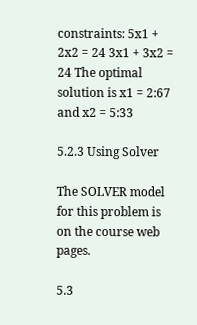constraints: 5x1 + 2x2 = 24 3x1 + 3x2 = 24 The optimal solution is x1 = 2:67 and x2 = 5:33

5.2.3 Using Solver

The SOLVER model for this problem is on the course web pages.

5.3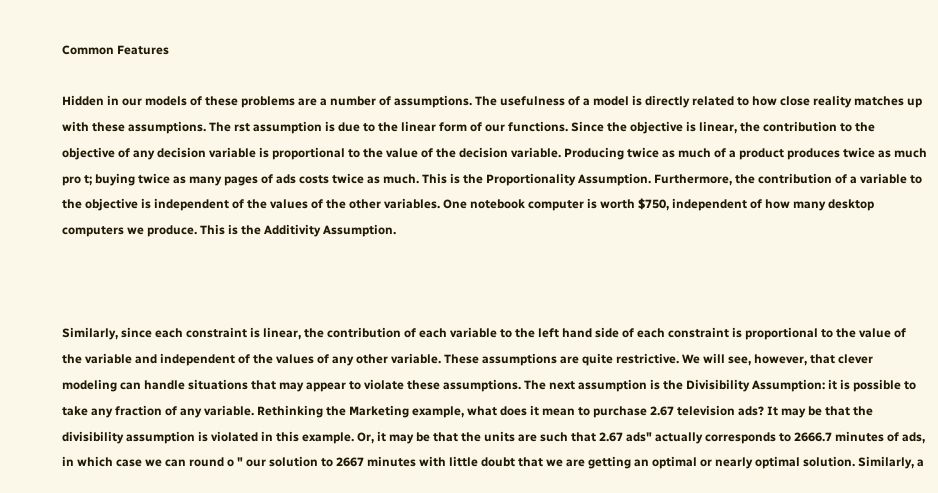Common Features

Hidden in our models of these problems are a number of assumptions. The usefulness of a model is directly related to how close reality matches up with these assumptions. The rst assumption is due to the linear form of our functions. Since the objective is linear, the contribution to the objective of any decision variable is proportional to the value of the decision variable. Producing twice as much of a product produces twice as much pro t; buying twice as many pages of ads costs twice as much. This is the Proportionality Assumption. Furthermore, the contribution of a variable to the objective is independent of the values of the other variables. One notebook computer is worth $750, independent of how many desktop computers we produce. This is the Additivity Assumption.



Similarly, since each constraint is linear, the contribution of each variable to the left hand side of each constraint is proportional to the value of the variable and independent of the values of any other variable. These assumptions are quite restrictive. We will see, however, that clever modeling can handle situations that may appear to violate these assumptions. The next assumption is the Divisibility Assumption: it is possible to take any fraction of any variable. Rethinking the Marketing example, what does it mean to purchase 2.67 television ads? It may be that the divisibility assumption is violated in this example. Or, it may be that the units are such that 2.67 ads" actually corresponds to 2666.7 minutes of ads, in which case we can round o " our solution to 2667 minutes with little doubt that we are getting an optimal or nearly optimal solution. Similarly, a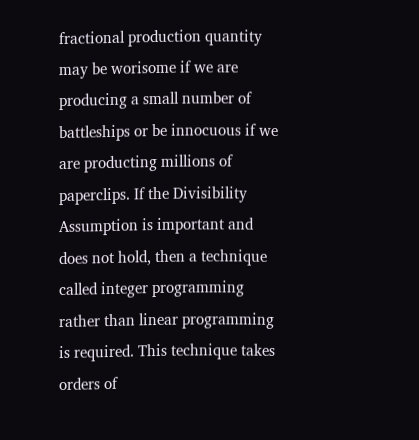fractional production quantity may be worisome if we are producing a small number of battleships or be innocuous if we are producting millions of paperclips. If the Divisibility Assumption is important and does not hold, then a technique called integer programming rather than linear programming is required. This technique takes orders of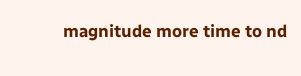magnitude more time to nd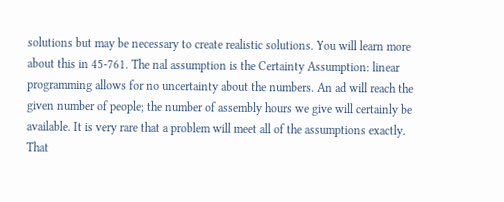solutions but may be necessary to create realistic solutions. You will learn more about this in 45-761. The nal assumption is the Certainty Assumption: linear programming allows for no uncertainty about the numbers. An ad will reach the given number of people; the number of assembly hours we give will certainly be available. It is very rare that a problem will meet all of the assumptions exactly. That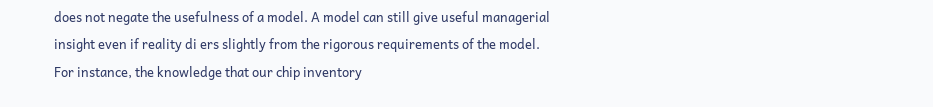does not negate the usefulness of a model. A model can still give useful managerial insight even if reality di ers slightly from the rigorous requirements of the model. For instance, the knowledge that our chip inventory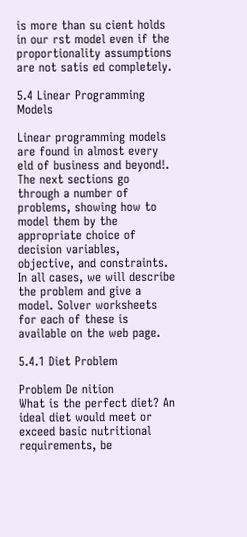is more than su cient holds in our rst model even if the proportionality assumptions are not satis ed completely.

5.4 Linear Programming Models

Linear programming models are found in almost every eld of business and beyond!. The next sections go through a number of problems, showing how to model them by the appropriate choice of decision variables, objective, and constraints. In all cases, we will describe the problem and give a model. Solver worksheets for each of these is available on the web page.

5.4.1 Diet Problem

Problem De nition
What is the perfect diet? An ideal diet would meet or exceed basic nutritional requirements, be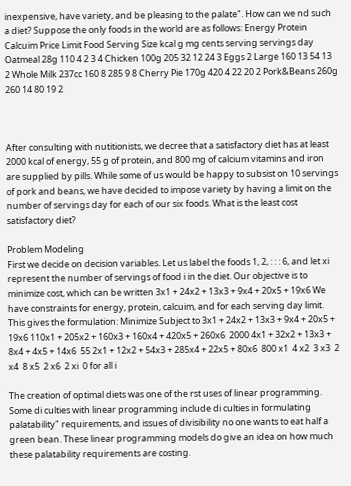inexpensive, have variety, and be pleasing to the palate". How can we nd such a diet? Suppose the only foods in the world are as follows: Energy Protein Calcuim Price Limit Food Serving Size kcal g mg cents serving servings day Oatmeal 28g 110 4 2 3 4 Chicken 100g 205 32 12 24 3 Eggs 2 Large 160 13 54 13 2 Whole Milk 237cc 160 8 285 9 8 Cherry Pie 170g 420 4 22 20 2 Pork&Beans 260g 260 14 80 19 2



After consulting with nutitionists, we decree that a satisfactory diet has at least 2000 kcal of energy, 55 g of protein, and 800 mg of calcium vitamins and iron are supplied by pills. While some of us would be happy to subsist on 10 servings of pork and beans, we have decided to impose variety by having a limit on the number of servings day for each of our six foods. What is the least cost satisfactory diet?

Problem Modeling
First we decide on decision variables. Let us label the foods 1, 2, : : : 6, and let xi represent the number of servings of food i in the diet. Our objective is to minimize cost, which can be written 3x1 + 24x2 + 13x3 + 9x4 + 20x5 + 19x6 We have constraints for energy, protein, calcuim, and for each serving day limit. This gives the formulation: Minimize Subject to 3x1 + 24x2 + 13x3 + 9x4 + 20x5 + 19x6 110x1 + 205x2 + 160x3 + 160x4 + 420x5 + 260x6  2000 4x1 + 32x2 + 13x3 + 8x4 + 4x5 + 14x6  55 2x1 + 12x2 + 54x3 + 285x4 + 22x5 + 80x6  800 x1  4 x2  3 x3  2 x4  8 x5  2 x6  2 xi  0 for all i

The creation of optimal diets was one of the rst uses of linear programming. Some di culties with linear programming include di culties in formulating palatability" requirements, and issues of divisibility no one wants to eat half a green bean. These linear programming models do give an idea on how much these palatability requirements are costing.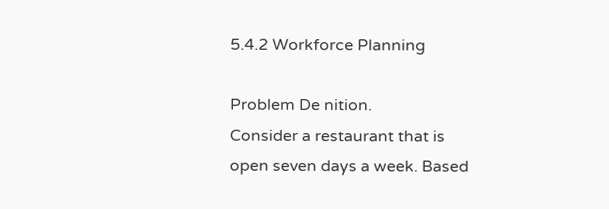5.4.2 Workforce Planning

Problem De nition.
Consider a restaurant that is open seven days a week. Based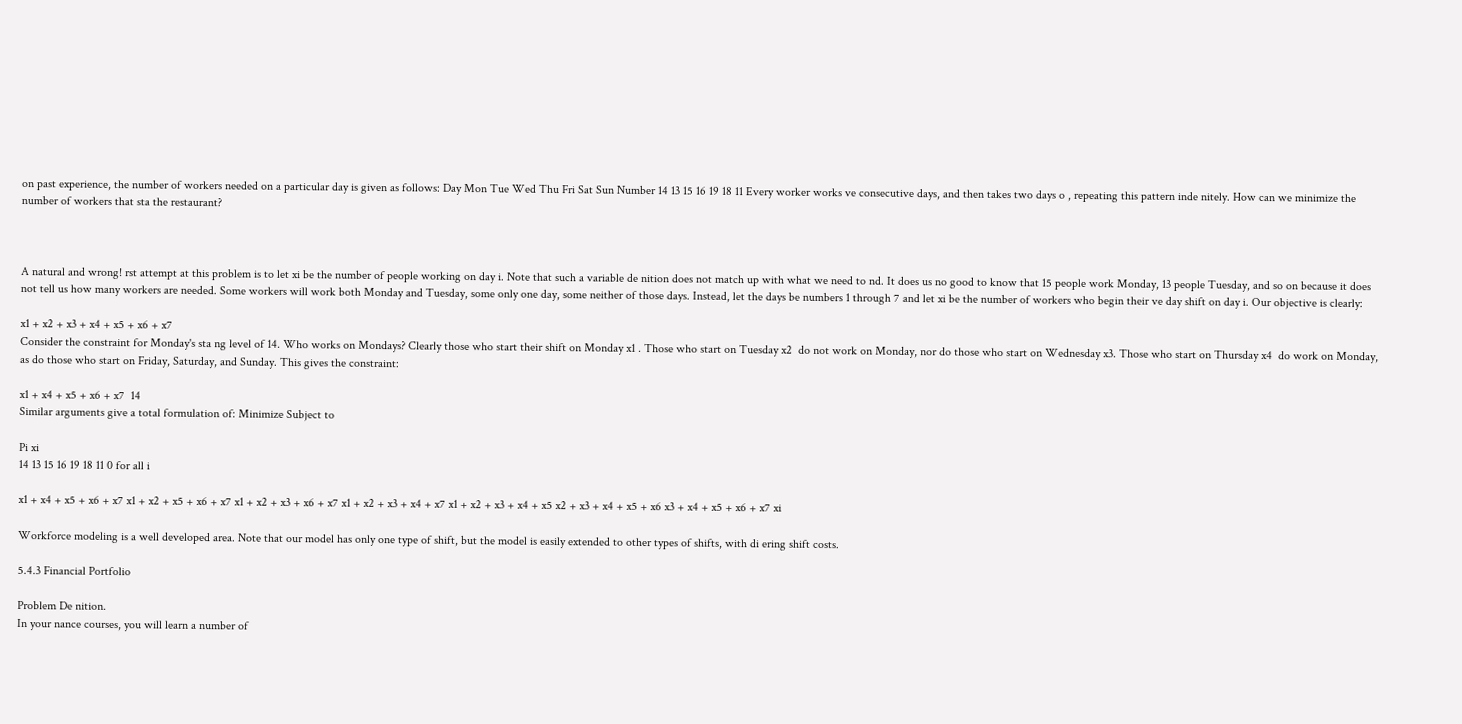on past experience, the number of workers needed on a particular day is given as follows: Day Mon Tue Wed Thu Fri Sat Sun Number 14 13 15 16 19 18 11 Every worker works ve consecutive days, and then takes two days o , repeating this pattern inde nitely. How can we minimize the number of workers that sta the restaurant?



A natural and wrong! rst attempt at this problem is to let xi be the number of people working on day i. Note that such a variable de nition does not match up with what we need to nd. It does us no good to know that 15 people work Monday, 13 people Tuesday, and so on because it does not tell us how many workers are needed. Some workers will work both Monday and Tuesday, some only one day, some neither of those days. Instead, let the days be numbers 1 through 7 and let xi be the number of workers who begin their ve day shift on day i. Our objective is clearly:

x1 + x2 + x3 + x4 + x5 + x6 + x7
Consider the constraint for Monday's sta ng level of 14. Who works on Mondays? Clearly those who start their shift on Monday x1 . Those who start on Tuesday x2  do not work on Monday, nor do those who start on Wednesday x3. Those who start on Thursday x4  do work on Monday, as do those who start on Friday, Saturday, and Sunday. This gives the constraint:

x1 + x4 + x5 + x6 + x7  14
Similar arguments give a total formulation of: Minimize Subject to

Pi xi
14 13 15 16 19 18 11 0 for all i

x1 + x4 + x5 + x6 + x7 x1 + x2 + x5 + x6 + x7 x1 + x2 + x3 + x6 + x7 x1 + x2 + x3 + x4 + x7 x1 + x2 + x3 + x4 + x5 x2 + x3 + x4 + x5 + x6 x3 + x4 + x5 + x6 + x7 xi

Workforce modeling is a well developed area. Note that our model has only one type of shift, but the model is easily extended to other types of shifts, with di ering shift costs.

5.4.3 Financial Portfolio

Problem De nition.
In your nance courses, you will learn a number of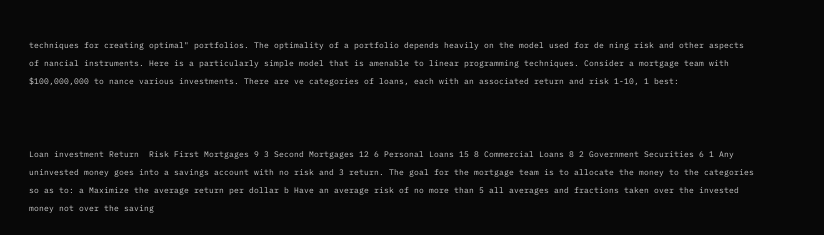techniques for creating optimal" portfolios. The optimality of a portfolio depends heavily on the model used for de ning risk and other aspects of nancial instruments. Here is a particularly simple model that is amenable to linear programming techniques. Consider a mortgage team with $100,000,000 to nance various investments. There are ve categories of loans, each with an associated return and risk 1-10, 1 best:



Loan investment Return  Risk First Mortgages 9 3 Second Mortgages 12 6 Personal Loans 15 8 Commercial Loans 8 2 Government Securities 6 1 Any uninvested money goes into a savings account with no risk and 3 return. The goal for the mortgage team is to allocate the money to the categories so as to: a Maximize the average return per dollar b Have an average risk of no more than 5 all averages and fractions taken over the invested money not over the saving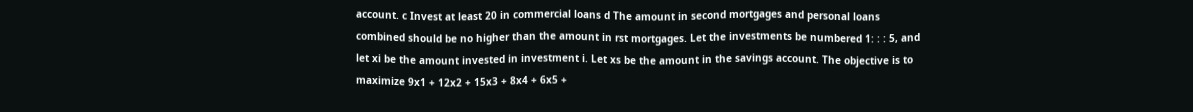account. c Invest at least 20 in commercial loans d The amount in second mortgages and personal loans combined should be no higher than the amount in rst mortgages. Let the investments be numbered 1: : : 5, and let xi be the amount invested in investment i. Let xs be the amount in the savings account. The objective is to maximize 9x1 + 12x2 + 15x3 + 8x4 + 6x5 +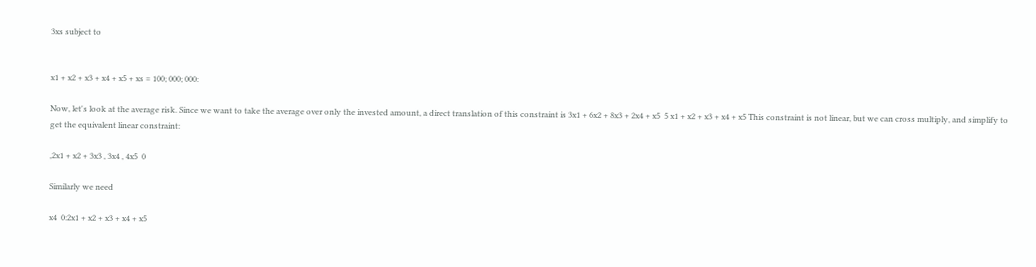3xs subject to


x1 + x2 + x3 + x4 + x5 + xs = 100; 000; 000:

Now, let's look at the average risk. Since we want to take the average over only the invested amount, a direct translation of this constraint is 3x1 + 6x2 + 8x3 + 2x4 + x5  5 x1 + x2 + x3 + x4 + x5 This constraint is not linear, but we can cross multiply, and simplify to get the equivalent linear constraint:

,2x1 + x2 + 3x3 , 3x4 , 4x5  0

Similarly we need

x4  0:2x1 + x2 + x3 + x4 + x5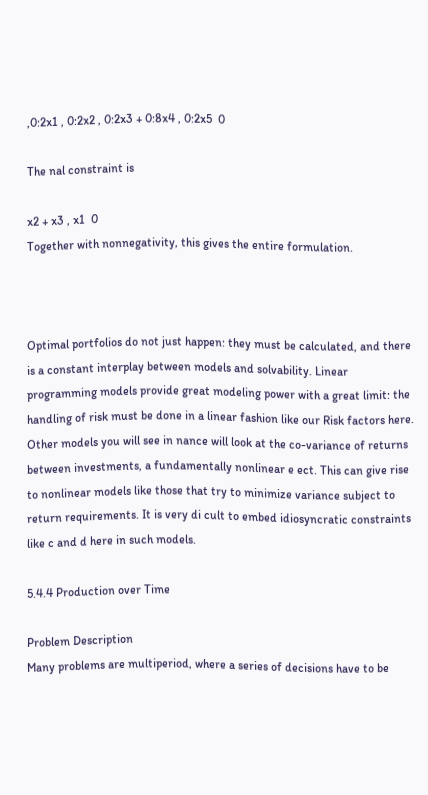,0:2x1 , 0:2x2 , 0:2x3 + 0:8x4 , 0:2x5  0

The nal constraint is

x2 + x3 , x1  0
Together with nonnegativity, this gives the entire formulation.



Optimal portfolios do not just happen: they must be calculated, and there is a constant interplay between models and solvability. Linear programming models provide great modeling power with a great limit: the handling of risk must be done in a linear fashion like our Risk factors here. Other models you will see in nance will look at the co-variance of returns between investments, a fundamentally nonlinear e ect. This can give rise to nonlinear models like those that try to minimize variance subject to return requirements. It is very di cult to embed idiosyncratic constraints like c and d here in such models.

5.4.4 Production over Time

Problem Description
Many problems are multiperiod, where a series of decisions have to be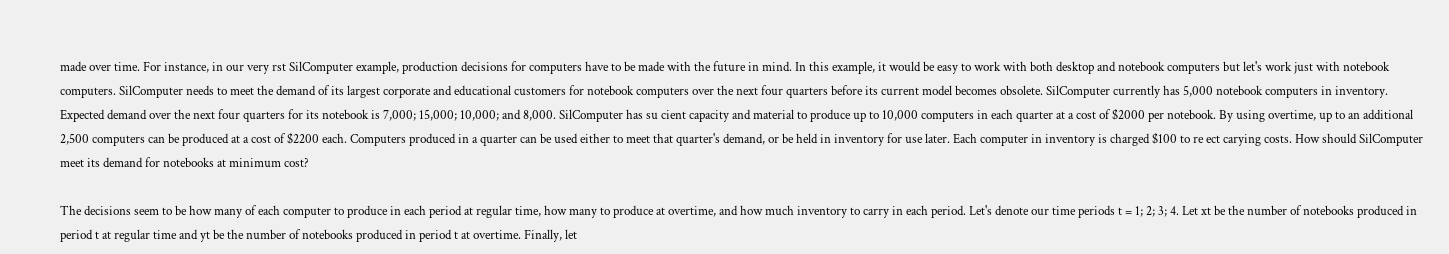made over time. For instance, in our very rst SilComputer example, production decisions for computers have to be made with the future in mind. In this example, it would be easy to work with both desktop and notebook computers but let's work just with notebook computers. SilComputer needs to meet the demand of its largest corporate and educational customers for notebook computers over the next four quarters before its current model becomes obsolete. SilComputer currently has 5,000 notebook computers in inventory. Expected demand over the next four quarters for its notebook is 7,000; 15,000; 10,000; and 8,000. SilComputer has su cient capacity and material to produce up to 10,000 computers in each quarter at a cost of $2000 per notebook. By using overtime, up to an additional 2,500 computers can be produced at a cost of $2200 each. Computers produced in a quarter can be used either to meet that quarter's demand, or be held in inventory for use later. Each computer in inventory is charged $100 to re ect carying costs. How should SilComputer meet its demand for notebooks at minimum cost?

The decisions seem to be how many of each computer to produce in each period at regular time, how many to produce at overtime, and how much inventory to carry in each period. Let's denote our time periods t = 1; 2; 3; 4. Let xt be the number of notebooks produced in period t at regular time and yt be the number of notebooks produced in period t at overtime. Finally, let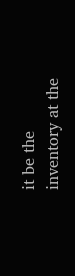it be the inventory at the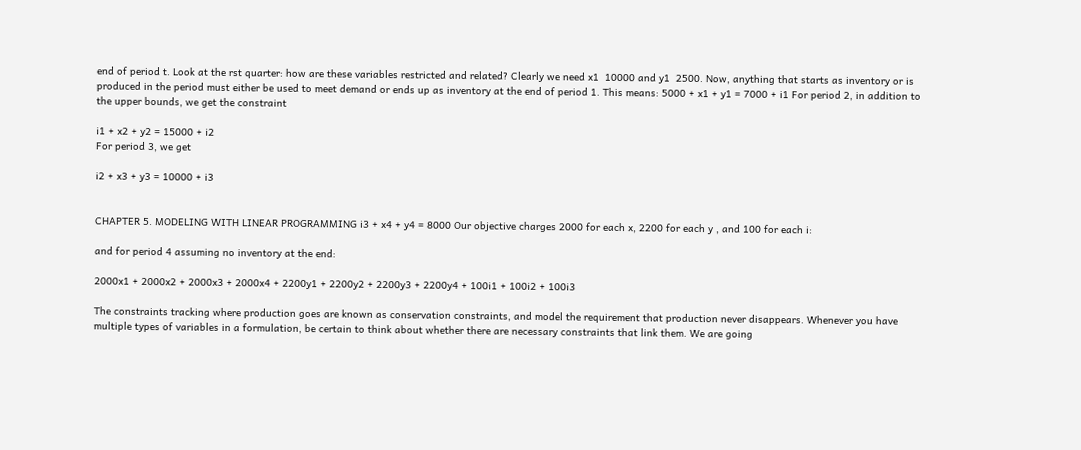end of period t. Look at the rst quarter: how are these variables restricted and related? Clearly we need x1  10000 and y1  2500. Now, anything that starts as inventory or is produced in the period must either be used to meet demand or ends up as inventory at the end of period 1. This means: 5000 + x1 + y1 = 7000 + i1 For period 2, in addition to the upper bounds, we get the constraint

i1 + x2 + y2 = 15000 + i2
For period 3, we get

i2 + x3 + y3 = 10000 + i3


CHAPTER 5. MODELING WITH LINEAR PROGRAMMING i3 + x4 + y4 = 8000 Our objective charges 2000 for each x, 2200 for each y , and 100 for each i:

and for period 4 assuming no inventory at the end:

2000x1 + 2000x2 + 2000x3 + 2000x4 + 2200y1 + 2200y2 + 2200y3 + 2200y4 + 100i1 + 100i2 + 100i3

The constraints tracking where production goes are known as conservation constraints, and model the requirement that production never disappears. Whenever you have multiple types of variables in a formulation, be certain to think about whether there are necessary constraints that link them. We are going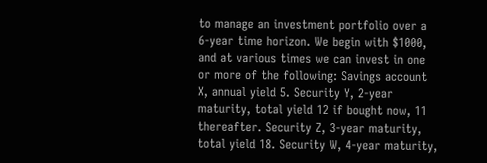to manage an investment portfolio over a 6-year time horizon. We begin with $1000, and at various times we can invest in one or more of the following: Savings account X, annual yield 5. Security Y, 2-year maturity, total yield 12 if bought now, 11 thereafter. Security Z, 3-year maturity, total yield 18. Security W, 4-year maturity,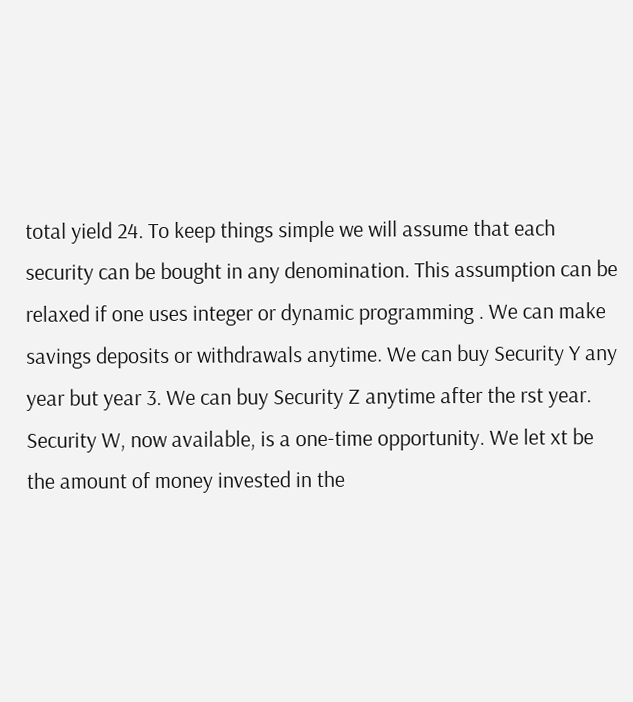total yield 24. To keep things simple we will assume that each security can be bought in any denomination. This assumption can be relaxed if one uses integer or dynamic programming . We can make savings deposits or withdrawals anytime. We can buy Security Y any year but year 3. We can buy Security Z anytime after the rst year. Security W, now available, is a one-time opportunity. We let xt be the amount of money invested in the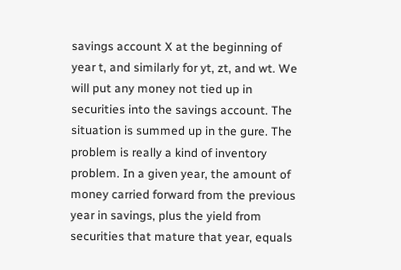savings account X at the beginning of year t, and similarly for yt, zt, and wt. We will put any money not tied up in securities into the savings account. The situation is summed up in the gure. The problem is really a kind of inventory problem. In a given year, the amount of money carried forward from the previous year in savings, plus the yield from securities that mature that year, equals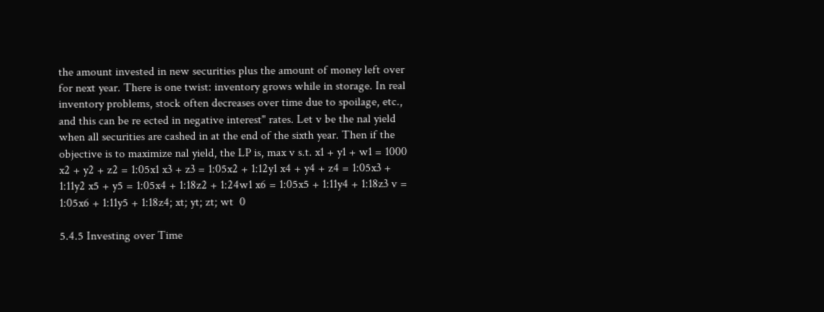the amount invested in new securities plus the amount of money left over for next year. There is one twist: inventory grows while in storage. In real inventory problems, stock often decreases over time due to spoilage, etc., and this can be re ected in negative interest" rates. Let v be the nal yield when all securities are cashed in at the end of the sixth year. Then if the objective is to maximize nal yield, the LP is, max v s.t. x1 + y1 + w1 = 1000 x2 + y2 + z2 = 1:05x1 x3 + z3 = 1:05x2 + 1:12y1 x4 + y4 + z4 = 1:05x3 + 1:11y2 x5 + y5 = 1:05x4 + 1:18z2 + 1:24w1 x6 = 1:05x5 + 1:11y4 + 1:18z3 v = 1:05x6 + 1:11y5 + 1:18z4; xt; yt; zt; wt  0

5.4.5 Investing over Time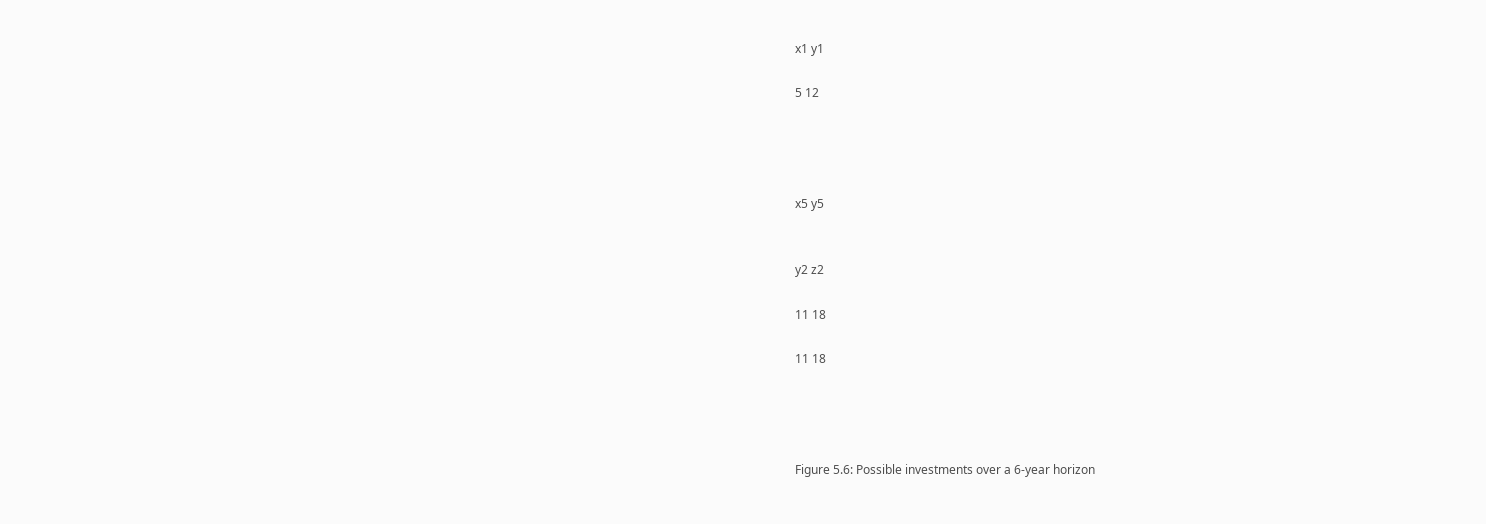x1 y1

5 12




x5 y5


y2 z2

11 18

11 18




Figure 5.6: Possible investments over a 6-year horizon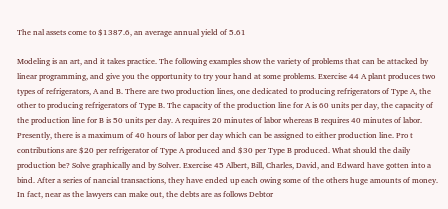The nal assets come to $1387.6, an average annual yield of 5.61

Modeling is an art, and it takes practice. The following examples show the variety of problems that can be attacked by linear programming, and give you the opportunity to try your hand at some problems. Exercise 44 A plant produces two types of refrigerators, A and B. There are two production lines, one dedicated to producing refrigerators of Type A, the other to producing refrigerators of Type B. The capacity of the production line for A is 60 units per day, the capacity of the production line for B is 50 units per day. A requires 20 minutes of labor whereas B requires 40 minutes of labor. Presently, there is a maximum of 40 hours of labor per day which can be assigned to either production line. Pro t contributions are $20 per refrigerator of Type A produced and $30 per Type B produced. What should the daily production be? Solve graphically and by Solver. Exercise 45 Albert, Bill, Charles, David, and Edward have gotten into a bind. After a series of nancial transactions, they have ended up each owing some of the others huge amounts of money. In fact, near as the lawyers can make out, the debts are as follows Debtor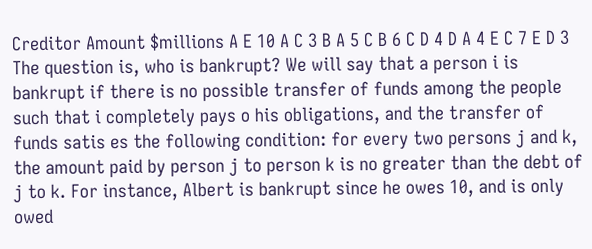Creditor Amount $millions A E 10 A C 3 B A 5 C B 6 C D 4 D A 4 E C 7 E D 3 The question is, who is bankrupt? We will say that a person i is bankrupt if there is no possible transfer of funds among the people such that i completely pays o his obligations, and the transfer of funds satis es the following condition: for every two persons j and k, the amount paid by person j to person k is no greater than the debt of j to k. For instance, Albert is bankrupt since he owes 10, and is only owed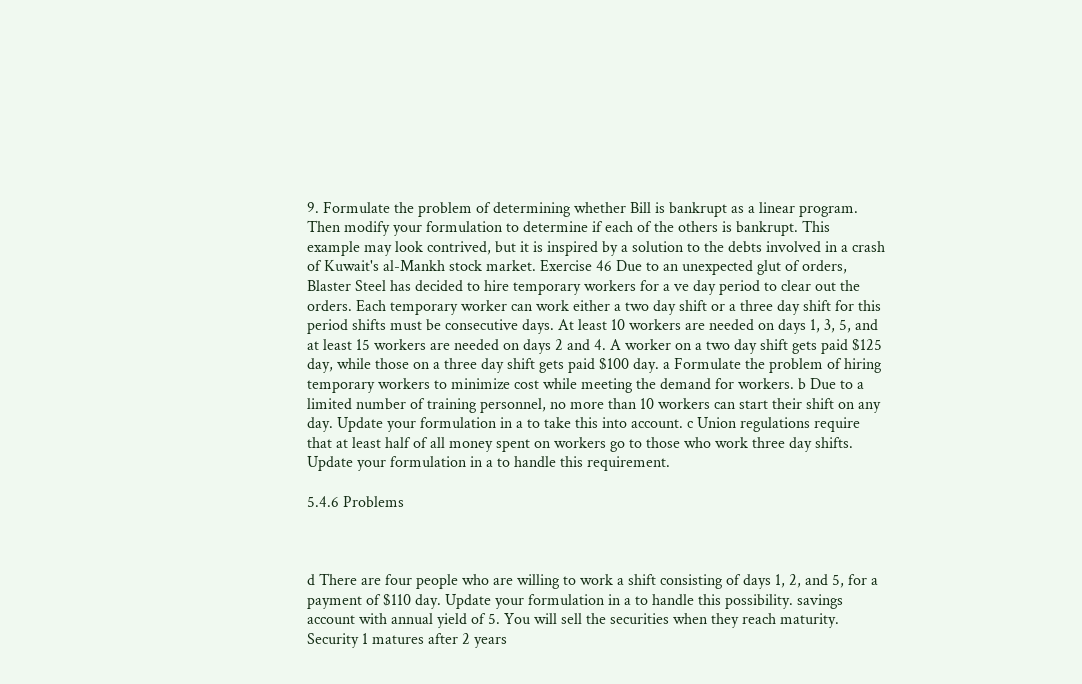9. Formulate the problem of determining whether Bill is bankrupt as a linear program. Then modify your formulation to determine if each of the others is bankrupt. This example may look contrived, but it is inspired by a solution to the debts involved in a crash of Kuwait's al-Mankh stock market. Exercise 46 Due to an unexpected glut of orders, Blaster Steel has decided to hire temporary workers for a ve day period to clear out the orders. Each temporary worker can work either a two day shift or a three day shift for this period shifts must be consecutive days. At least 10 workers are needed on days 1, 3, 5, and at least 15 workers are needed on days 2 and 4. A worker on a two day shift gets paid $125 day, while those on a three day shift gets paid $100 day. a Formulate the problem of hiring temporary workers to minimize cost while meeting the demand for workers. b Due to a limited number of training personnel, no more than 10 workers can start their shift on any day. Update your formulation in a to take this into account. c Union regulations require that at least half of all money spent on workers go to those who work three day shifts. Update your formulation in a to handle this requirement.

5.4.6 Problems



d There are four people who are willing to work a shift consisting of days 1, 2, and 5, for a payment of $110 day. Update your formulation in a to handle this possibility. savings account with annual yield of 5. You will sell the securities when they reach maturity. Security 1 matures after 2 years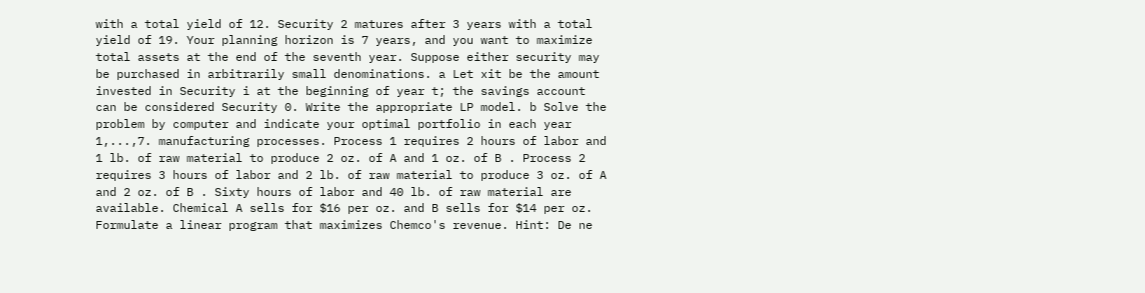with a total yield of 12. Security 2 matures after 3 years with a total yield of 19. Your planning horizon is 7 years, and you want to maximize total assets at the end of the seventh year. Suppose either security may be purchased in arbitrarily small denominations. a Let xit be the amount invested in Security i at the beginning of year t; the savings account can be considered Security 0. Write the appropriate LP model. b Solve the problem by computer and indicate your optimal portfolio in each year 1,...,7. manufacturing processes. Process 1 requires 2 hours of labor and 1 lb. of raw material to produce 2 oz. of A and 1 oz. of B . Process 2 requires 3 hours of labor and 2 lb. of raw material to produce 3 oz. of A and 2 oz. of B . Sixty hours of labor and 40 lb. of raw material are available. Chemical A sells for $16 per oz. and B sells for $14 per oz. Formulate a linear program that maximizes Chemco's revenue. Hint: De ne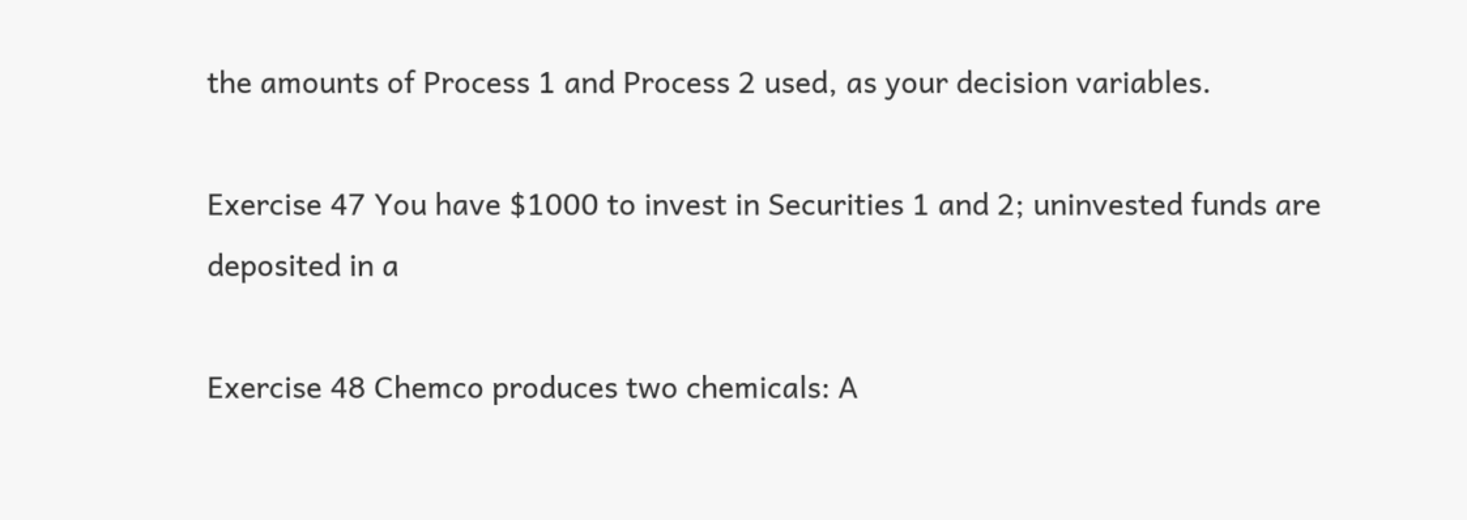the amounts of Process 1 and Process 2 used, as your decision variables.

Exercise 47 You have $1000 to invest in Securities 1 and 2; uninvested funds are deposited in a

Exercise 48 Chemco produces two chemicals: A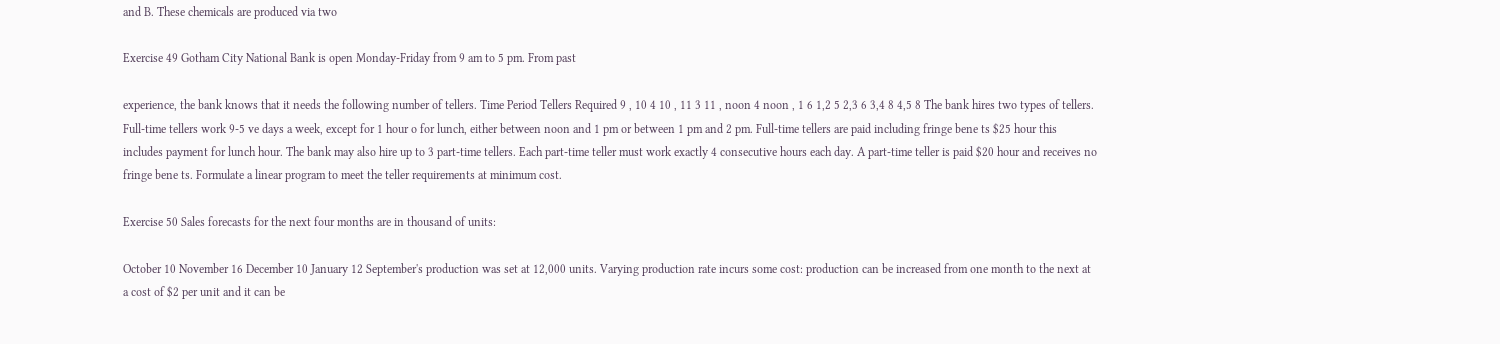and B. These chemicals are produced via two

Exercise 49 Gotham City National Bank is open Monday-Friday from 9 am to 5 pm. From past

experience, the bank knows that it needs the following number of tellers. Time Period Tellers Required 9 , 10 4 10 , 11 3 11 , noon 4 noon , 1 6 1,2 5 2,3 6 3,4 8 4,5 8 The bank hires two types of tellers. Full-time tellers work 9-5 ve days a week, except for 1 hour o for lunch, either between noon and 1 pm or between 1 pm and 2 pm. Full-time tellers are paid including fringe bene ts $25 hour this includes payment for lunch hour. The bank may also hire up to 3 part-time tellers. Each part-time teller must work exactly 4 consecutive hours each day. A part-time teller is paid $20 hour and receives no fringe bene ts. Formulate a linear program to meet the teller requirements at minimum cost.

Exercise 50 Sales forecasts for the next four months are in thousand of units:

October 10 November 16 December 10 January 12 September's production was set at 12,000 units. Varying production rate incurs some cost: production can be increased from one month to the next at a cost of $2 per unit and it can be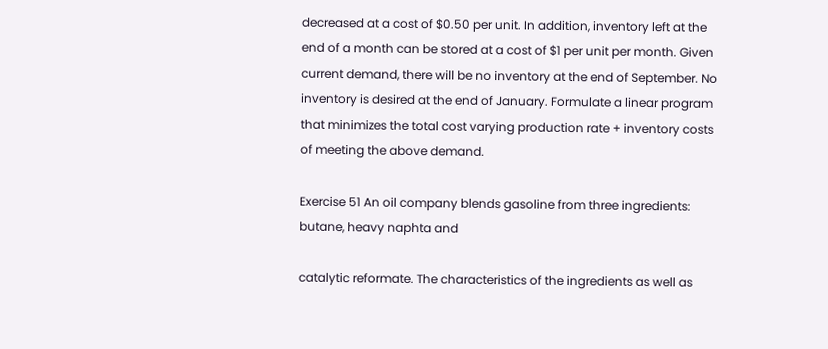decreased at a cost of $0.50 per unit. In addition, inventory left at the end of a month can be stored at a cost of $1 per unit per month. Given current demand, there will be no inventory at the end of September. No inventory is desired at the end of January. Formulate a linear program that minimizes the total cost varying production rate + inventory costs of meeting the above demand.

Exercise 51 An oil company blends gasoline from three ingredients: butane, heavy naphta and

catalytic reformate. The characteristics of the ingredients as well as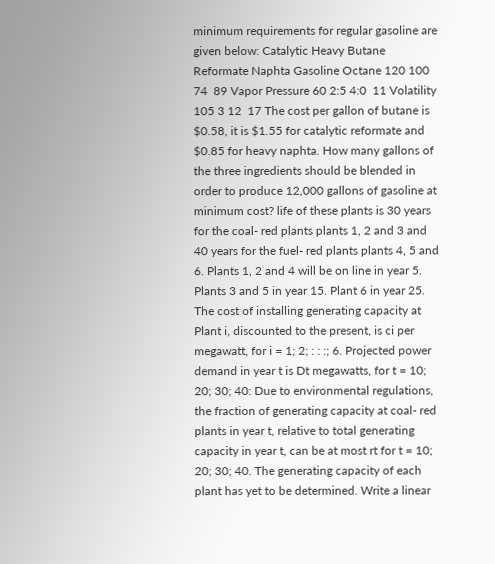minimum requirements for regular gasoline are given below: Catalytic Heavy Butane Reformate Naphta Gasoline Octane 120 100 74  89 Vapor Pressure 60 2:5 4:0  11 Volatility 105 3 12  17 The cost per gallon of butane is $0.58, it is $1.55 for catalytic reformate and $0.85 for heavy naphta. How many gallons of the three ingredients should be blended in order to produce 12,000 gallons of gasoline at minimum cost? life of these plants is 30 years for the coal- red plants plants 1, 2 and 3 and 40 years for the fuel- red plants plants 4, 5 and 6. Plants 1, 2 and 4 will be on line in year 5. Plants 3 and 5 in year 15. Plant 6 in year 25. The cost of installing generating capacity at Plant i, discounted to the present, is ci per megawatt, for i = 1; 2; : : :; 6. Projected power demand in year t is Dt megawatts, for t = 10; 20; 30; 40: Due to environmental regulations, the fraction of generating capacity at coal- red plants in year t, relative to total generating capacity in year t, can be at most rt for t = 10; 20; 30; 40. The generating capacity of each plant has yet to be determined. Write a linear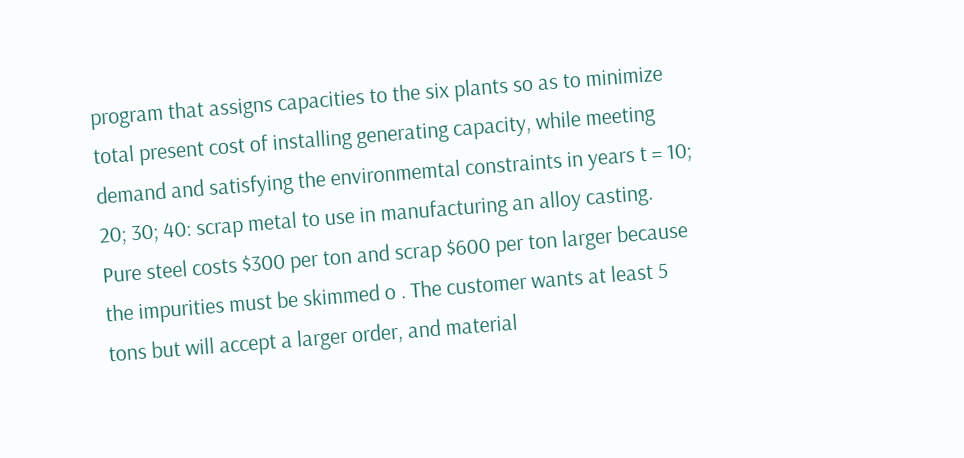program that assigns capacities to the six plants so as to minimize total present cost of installing generating capacity, while meeting demand and satisfying the environmemtal constraints in years t = 10; 20; 30; 40: scrap metal to use in manufacturing an alloy casting. Pure steel costs $300 per ton and scrap $600 per ton larger because the impurities must be skimmed o . The customer wants at least 5 tons but will accept a larger order, and material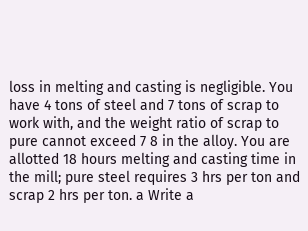loss in melting and casting is negligible. You have 4 tons of steel and 7 tons of scrap to work with, and the weight ratio of scrap to pure cannot exceed 7 8 in the alloy. You are allotted 18 hours melting and casting time in the mill; pure steel requires 3 hrs per ton and scrap 2 hrs per ton. a Write a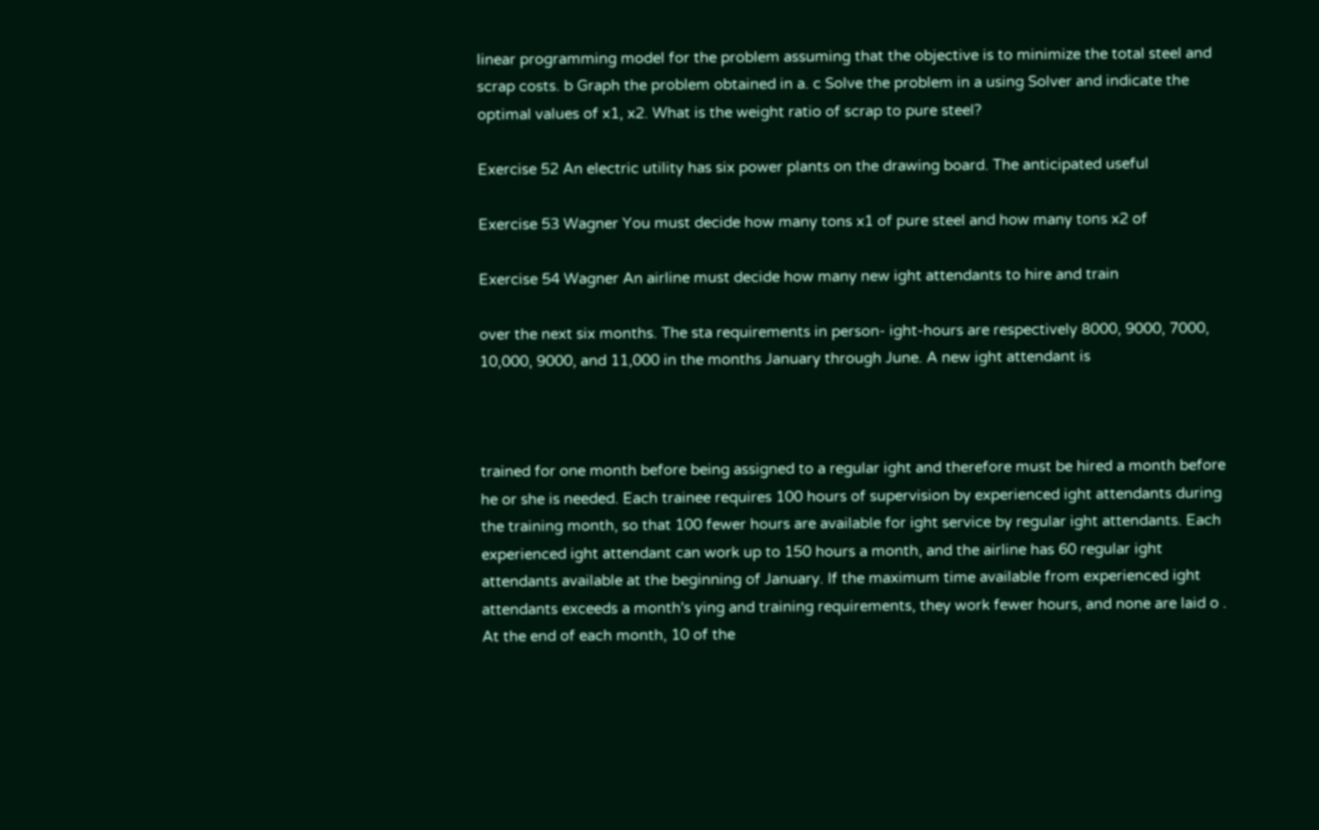linear programming model for the problem assuming that the objective is to minimize the total steel and scrap costs. b Graph the problem obtained in a. c Solve the problem in a using Solver and indicate the optimal values of x1, x2. What is the weight ratio of scrap to pure steel?

Exercise 52 An electric utility has six power plants on the drawing board. The anticipated useful

Exercise 53 Wagner You must decide how many tons x1 of pure steel and how many tons x2 of

Exercise 54 Wagner An airline must decide how many new ight attendants to hire and train

over the next six months. The sta requirements in person- ight-hours are respectively 8000, 9000, 7000, 10,000, 9000, and 11,000 in the months January through June. A new ight attendant is



trained for one month before being assigned to a regular ight and therefore must be hired a month before he or she is needed. Each trainee requires 100 hours of supervision by experienced ight attendants during the training month, so that 100 fewer hours are available for ight service by regular ight attendants. Each experienced ight attendant can work up to 150 hours a month, and the airline has 60 regular ight attendants available at the beginning of January. If the maximum time available from experienced ight attendants exceeds a month's ying and training requirements, they work fewer hours, and none are laid o . At the end of each month, 10 of the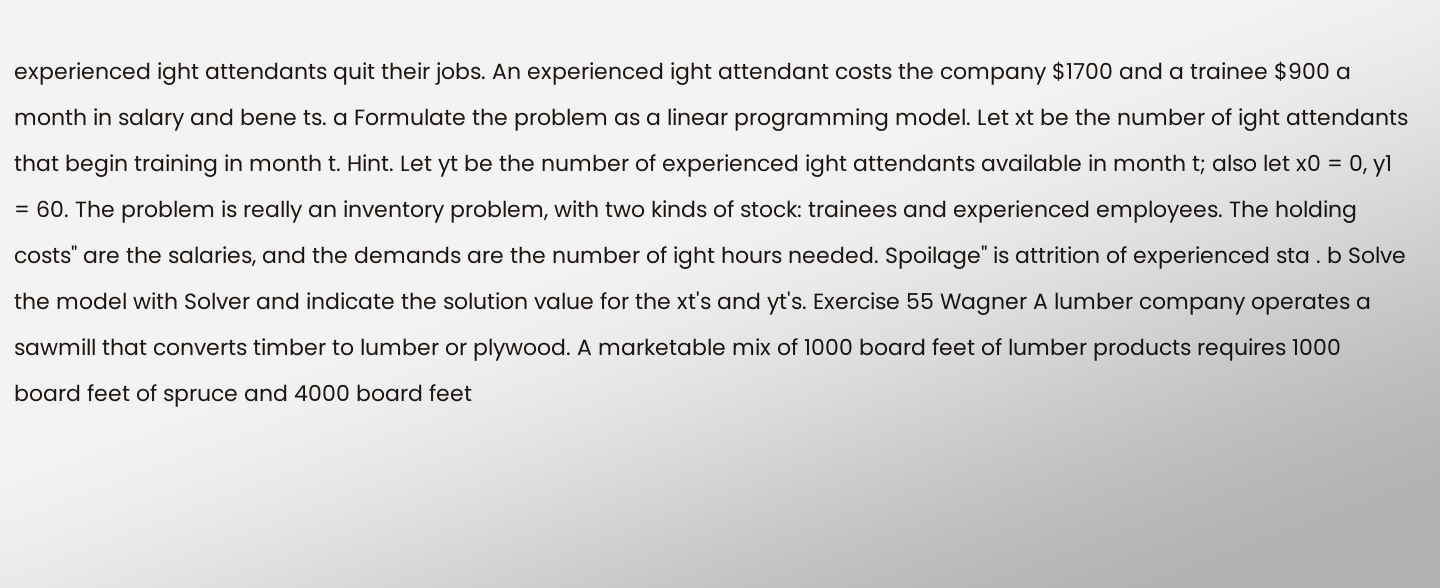experienced ight attendants quit their jobs. An experienced ight attendant costs the company $1700 and a trainee $900 a month in salary and bene ts. a Formulate the problem as a linear programming model. Let xt be the number of ight attendants that begin training in month t. Hint. Let yt be the number of experienced ight attendants available in month t; also let x0 = 0, y1 = 60. The problem is really an inventory problem, with two kinds of stock: trainees and experienced employees. The holding costs" are the salaries, and the demands are the number of ight hours needed. Spoilage" is attrition of experienced sta . b Solve the model with Solver and indicate the solution value for the xt's and yt's. Exercise 55 Wagner A lumber company operates a sawmill that converts timber to lumber or plywood. A marketable mix of 1000 board feet of lumber products requires 1000 board feet of spruce and 4000 board feet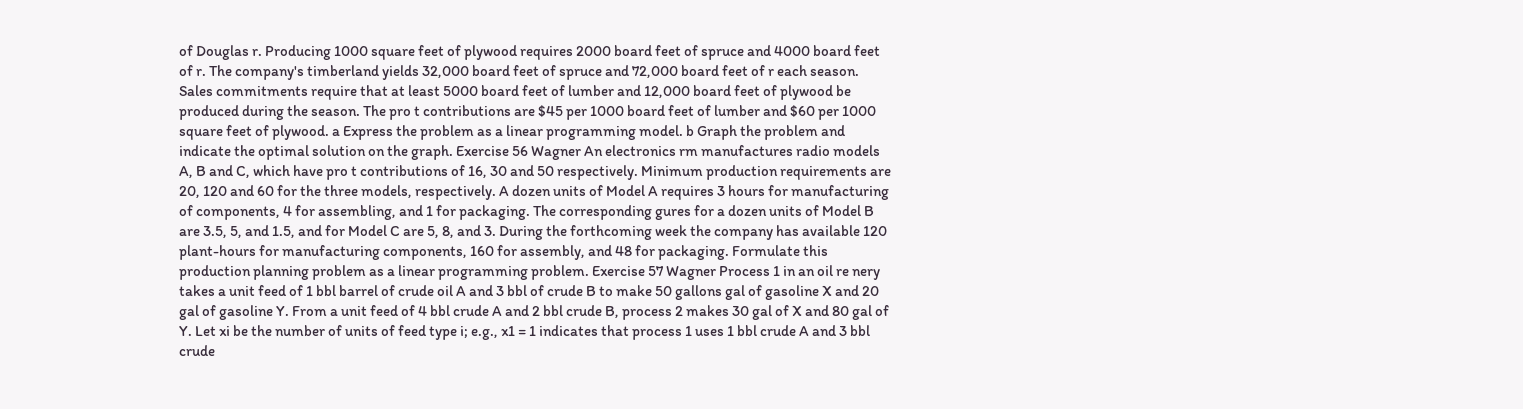of Douglas r. Producing 1000 square feet of plywood requires 2000 board feet of spruce and 4000 board feet of r. The company's timberland yields 32,000 board feet of spruce and 72,000 board feet of r each season. Sales commitments require that at least 5000 board feet of lumber and 12,000 board feet of plywood be produced during the season. The pro t contributions are $45 per 1000 board feet of lumber and $60 per 1000 square feet of plywood. a Express the problem as a linear programming model. b Graph the problem and indicate the optimal solution on the graph. Exercise 56 Wagner An electronics rm manufactures radio models A, B and C, which have pro t contributions of 16, 30 and 50 respectively. Minimum production requirements are 20, 120 and 60 for the three models, respectively. A dozen units of Model A requires 3 hours for manufacturing of components, 4 for assembling, and 1 for packaging. The corresponding gures for a dozen units of Model B are 3.5, 5, and 1.5, and for Model C are 5, 8, and 3. During the forthcoming week the company has available 120 plant-hours for manufacturing components, 160 for assembly, and 48 for packaging. Formulate this production planning problem as a linear programming problem. Exercise 57 Wagner Process 1 in an oil re nery takes a unit feed of 1 bbl barrel of crude oil A and 3 bbl of crude B to make 50 gallons gal of gasoline X and 20 gal of gasoline Y. From a unit feed of 4 bbl crude A and 2 bbl crude B, process 2 makes 30 gal of X and 80 gal of Y. Let xi be the number of units of feed type i; e.g., x1 = 1 indicates that process 1 uses 1 bbl crude A and 3 bbl crude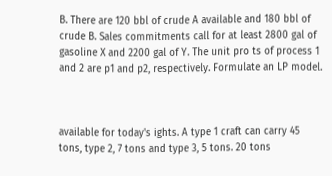B. There are 120 bbl of crude A available and 180 bbl of crude B. Sales commitments call for at least 2800 gal of gasoline X and 2200 gal of Y. The unit pro ts of process 1 and 2 are p1 and p2, respectively. Formulate an LP model.



available for today's ights. A type 1 craft can carry 45 tons, type 2, 7 tons and type 3, 5 tons. 20 tons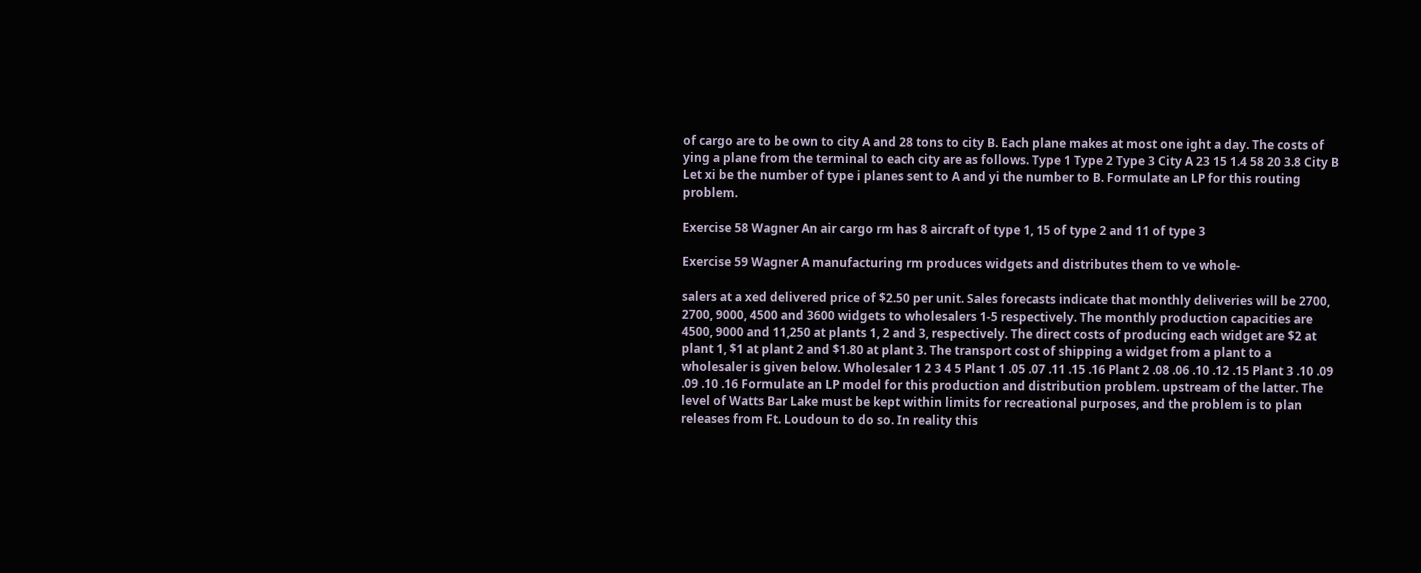of cargo are to be own to city A and 28 tons to city B. Each plane makes at most one ight a day. The costs of ying a plane from the terminal to each city are as follows. Type 1 Type 2 Type 3 City A 23 15 1.4 58 20 3.8 City B Let xi be the number of type i planes sent to A and yi the number to B. Formulate an LP for this routing problem.

Exercise 58 Wagner An air cargo rm has 8 aircraft of type 1, 15 of type 2 and 11 of type 3

Exercise 59 Wagner A manufacturing rm produces widgets and distributes them to ve whole-

salers at a xed delivered price of $2.50 per unit. Sales forecasts indicate that monthly deliveries will be 2700, 2700, 9000, 4500 and 3600 widgets to wholesalers 1-5 respectively. The monthly production capacities are 4500, 9000 and 11,250 at plants 1, 2 and 3, respectively. The direct costs of producing each widget are $2 at plant 1, $1 at plant 2 and $1.80 at plant 3. The transport cost of shipping a widget from a plant to a wholesaler is given below. Wholesaler 1 2 3 4 5 Plant 1 .05 .07 .11 .15 .16 Plant 2 .08 .06 .10 .12 .15 Plant 3 .10 .09 .09 .10 .16 Formulate an LP model for this production and distribution problem. upstream of the latter. The level of Watts Bar Lake must be kept within limits for recreational purposes, and the problem is to plan releases from Ft. Loudoun to do so. In reality this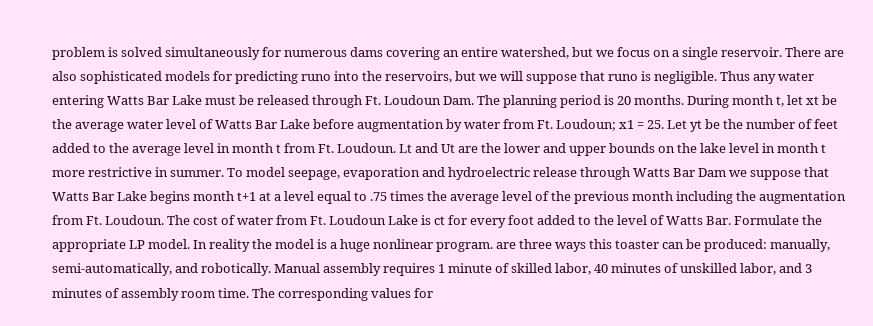problem is solved simultaneously for numerous dams covering an entire watershed, but we focus on a single reservoir. There are also sophisticated models for predicting runo into the reservoirs, but we will suppose that runo is negligible. Thus any water entering Watts Bar Lake must be released through Ft. Loudoun Dam. The planning period is 20 months. During month t, let xt be the average water level of Watts Bar Lake before augmentation by water from Ft. Loudoun; x1 = 25. Let yt be the number of feet added to the average level in month t from Ft. Loudoun. Lt and Ut are the lower and upper bounds on the lake level in month t more restrictive in summer. To model seepage, evaporation and hydroelectric release through Watts Bar Dam we suppose that Watts Bar Lake begins month t+1 at a level equal to .75 times the average level of the previous month including the augmentation from Ft. Loudoun. The cost of water from Ft. Loudoun Lake is ct for every foot added to the level of Watts Bar. Formulate the appropriate LP model. In reality the model is a huge nonlinear program. are three ways this toaster can be produced: manually, semi-automatically, and robotically. Manual assembly requires 1 minute of skilled labor, 40 minutes of unskilled labor, and 3 minutes of assembly room time. The corresponding values for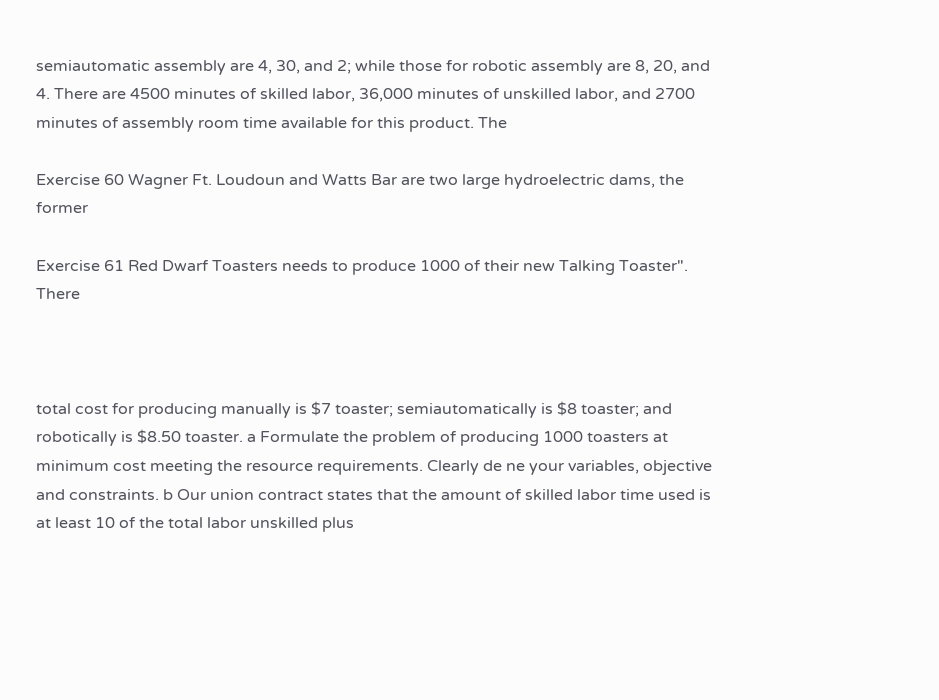semiautomatic assembly are 4, 30, and 2; while those for robotic assembly are 8, 20, and 4. There are 4500 minutes of skilled labor, 36,000 minutes of unskilled labor, and 2700 minutes of assembly room time available for this product. The

Exercise 60 Wagner Ft. Loudoun and Watts Bar are two large hydroelectric dams, the former

Exercise 61 Red Dwarf Toasters needs to produce 1000 of their new Talking Toaster". There



total cost for producing manually is $7 toaster; semiautomatically is $8 toaster; and robotically is $8.50 toaster. a Formulate the problem of producing 1000 toasters at minimum cost meeting the resource requirements. Clearly de ne your variables, objective and constraints. b Our union contract states that the amount of skilled labor time used is at least 10 of the total labor unskilled plus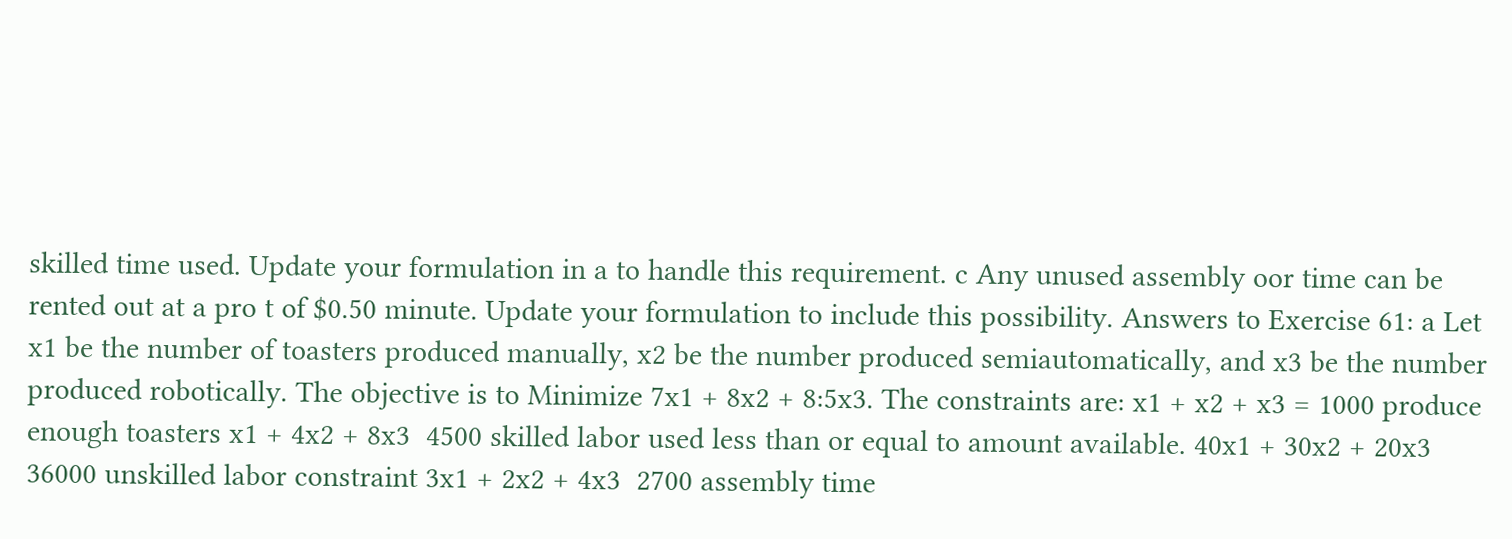skilled time used. Update your formulation in a to handle this requirement. c Any unused assembly oor time can be rented out at a pro t of $0.50 minute. Update your formulation to include this possibility. Answers to Exercise 61: a Let x1 be the number of toasters produced manually, x2 be the number produced semiautomatically, and x3 be the number produced robotically. The objective is to Minimize 7x1 + 8x2 + 8:5x3. The constraints are: x1 + x2 + x3 = 1000 produce enough toasters x1 + 4x2 + 8x3  4500 skilled labor used less than or equal to amount available. 40x1 + 30x2 + 20x3  36000 unskilled labor constraint 3x1 + 2x2 + 4x3  2700 assembly time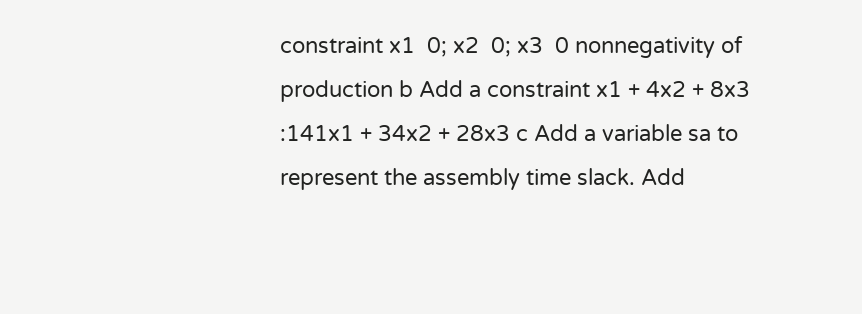constraint x1  0; x2  0; x3  0 nonnegativity of production b Add a constraint x1 + 4x2 + 8x3  :141x1 + 34x2 + 28x3 c Add a variable sa to represent the assembly time slack. Add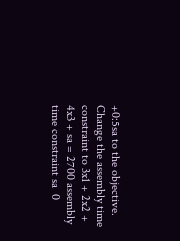+0:5sa to the objective. Change the assembly time constraint to 3x1 + 2x2 + 4x3 + sa = 2700 assembly time constraint sa  0